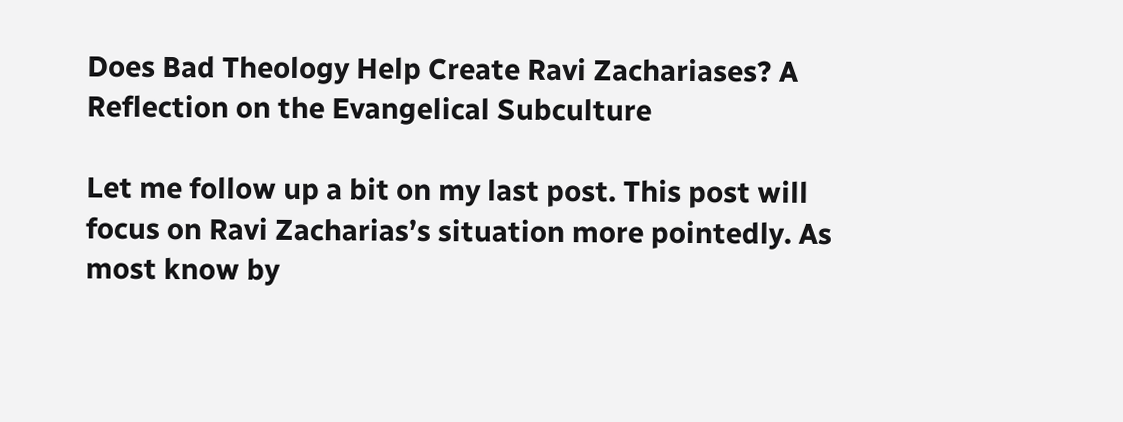Does Bad Theology Help Create Ravi Zachariases? A Reflection on the Evangelical Subculture

Let me follow up a bit on my last post. This post will focus on Ravi Zacharias’s situation more pointedly. As most know by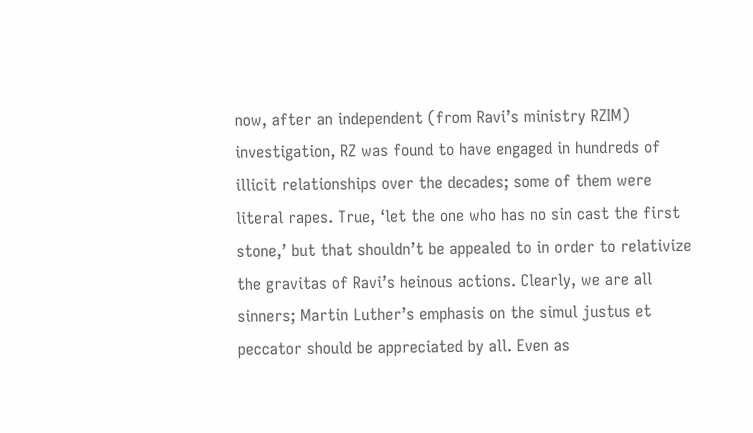now, after an independent (from Ravi’s ministry RZIM) investigation, RZ was found to have engaged in hundreds of illicit relationships over the decades; some of them were literal rapes. True, ‘let the one who has no sin cast the first stone,’ but that shouldn’t be appealed to in order to relativize the gravitas of Ravi’s heinous actions. Clearly, we are all sinners; Martin Luther’s emphasis on the simul justus et peccator should be appreciated by all. Even as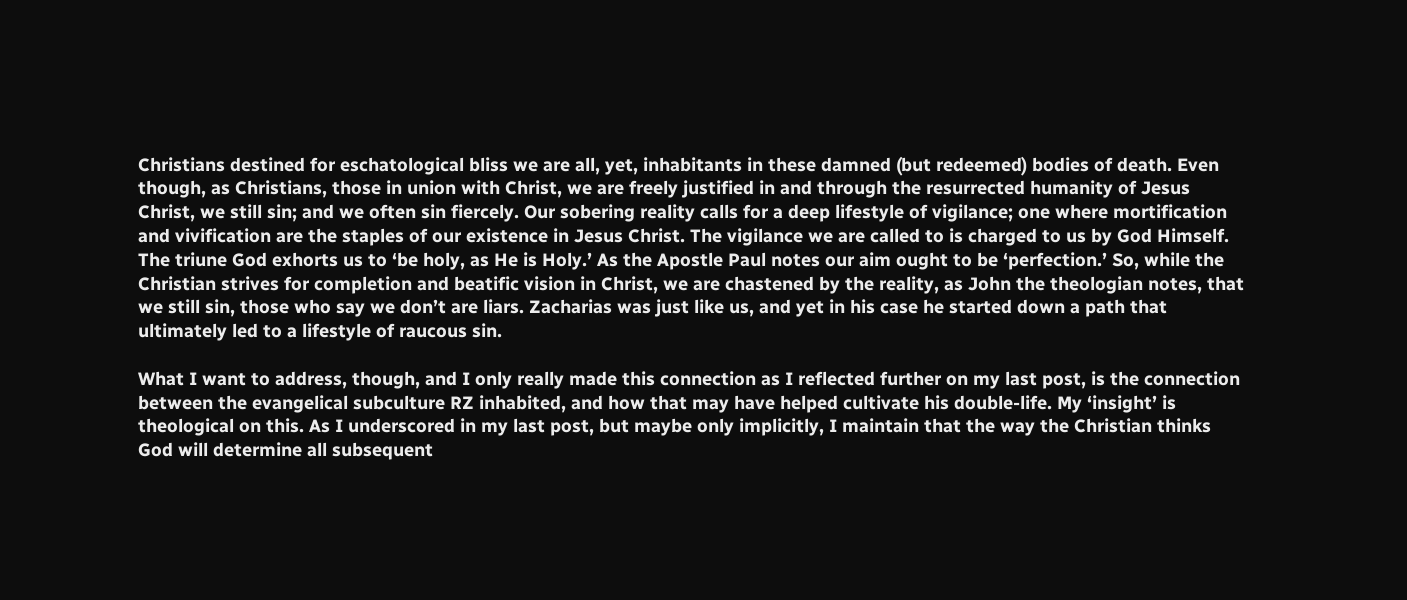Christians destined for eschatological bliss we are all, yet, inhabitants in these damned (but redeemed) bodies of death. Even though, as Christians, those in union with Christ, we are freely justified in and through the resurrected humanity of Jesus Christ, we still sin; and we often sin fiercely. Our sobering reality calls for a deep lifestyle of vigilance; one where mortification and vivification are the staples of our existence in Jesus Christ. The vigilance we are called to is charged to us by God Himself. The triune God exhorts us to ‘be holy, as He is Holy.’ As the Apostle Paul notes our aim ought to be ‘perfection.’ So, while the Christian strives for completion and beatific vision in Christ, we are chastened by the reality, as John the theologian notes, that we still sin, those who say we don’t are liars. Zacharias was just like us, and yet in his case he started down a path that ultimately led to a lifestyle of raucous sin.

What I want to address, though, and I only really made this connection as I reflected further on my last post, is the connection between the evangelical subculture RZ inhabited, and how that may have helped cultivate his double-life. My ‘insight’ is theological on this. As I underscored in my last post, but maybe only implicitly, I maintain that the way the Christian thinks God will determine all subsequent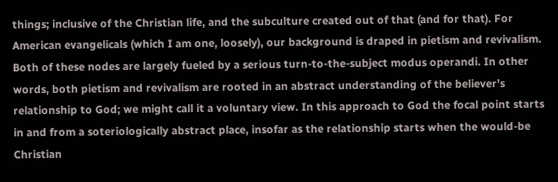things; inclusive of the Christian life, and the subculture created out of that (and for that). For American evangelicals (which I am one, loosely), our background is draped in pietism and revivalism. Both of these nodes are largely fueled by a serious turn-to-the-subject modus operandi. In other words, both pietism and revivalism are rooted in an abstract understanding of the believer’s relationship to God; we might call it a voluntary view. In this approach to God the focal point starts in and from a soteriologically abstract place, insofar as the relationship starts when the would-be Christian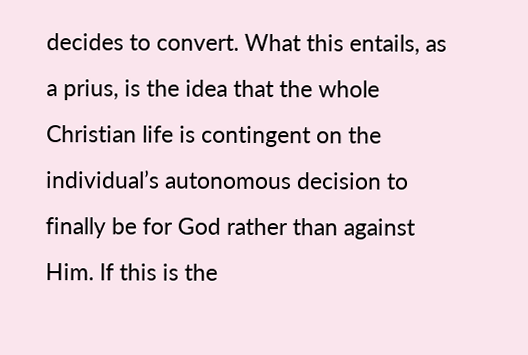decides to convert. What this entails, as a prius, is the idea that the whole Christian life is contingent on the individual’s autonomous decision to finally be for God rather than against Him. If this is the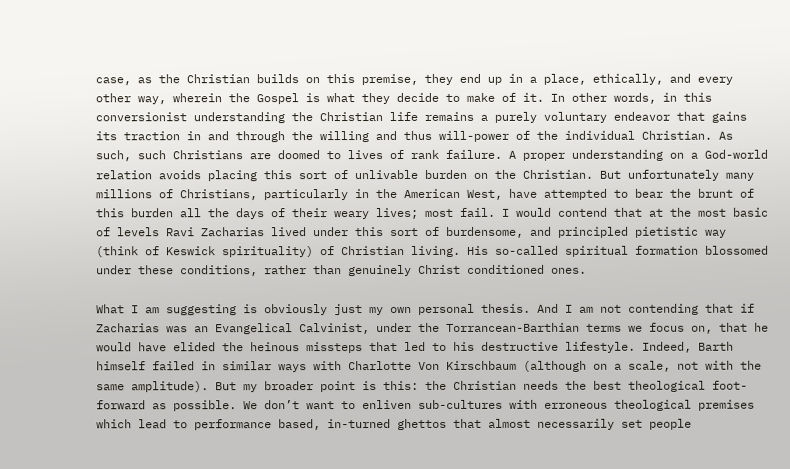case, as the Christian builds on this premise, they end up in a place, ethically, and every other way, wherein the Gospel is what they decide to make of it. In other words, in this conversionist understanding the Christian life remains a purely voluntary endeavor that gains its traction in and through the willing and thus will-power of the individual Christian. As such, such Christians are doomed to lives of rank failure. A proper understanding on a God-world relation avoids placing this sort of unlivable burden on the Christian. But unfortunately many millions of Christians, particularly in the American West, have attempted to bear the brunt of this burden all the days of their weary lives; most fail. I would contend that at the most basic of levels Ravi Zacharias lived under this sort of burdensome, and principled pietistic way (think of Keswick spirituality) of Christian living. His so-called spiritual formation blossomed under these conditions, rather than genuinely Christ conditioned ones.

What I am suggesting is obviously just my own personal thesis. And I am not contending that if Zacharias was an Evangelical Calvinist, under the Torrancean-Barthian terms we focus on, that he would have elided the heinous missteps that led to his destructive lifestyle. Indeed, Barth himself failed in similar ways with Charlotte Von Kirschbaum (although on a scale, not with the same amplitude). But my broader point is this: the Christian needs the best theological foot-forward as possible. We don’t want to enliven sub-cultures with erroneous theological premises which lead to performance based, in-turned ghettos that almost necessarily set people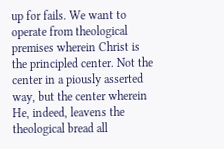up for fails. We want to operate from theological premises wherein Christ is the principled center. Not the center in a piously asserted way, but the center wherein He, indeed, leavens the theological bread all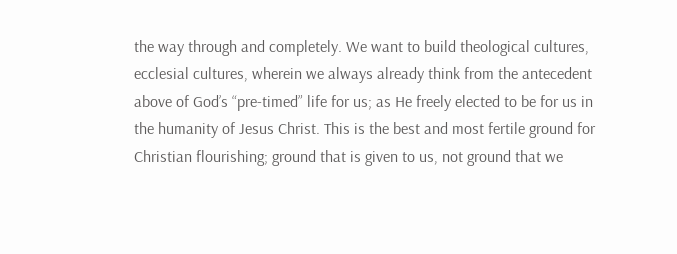the way through and completely. We want to build theological cultures, ecclesial cultures, wherein we always already think from the antecedent above of God’s “pre-timed” life for us; as He freely elected to be for us in the humanity of Jesus Christ. This is the best and most fertile ground for Christian flourishing; ground that is given to us, not ground that we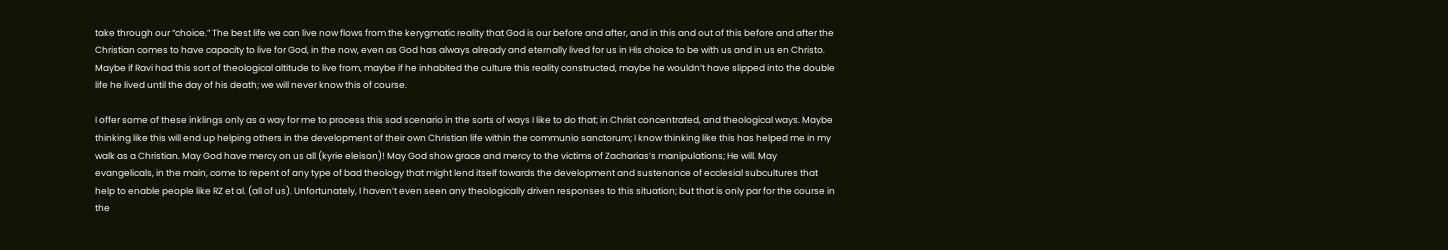take through our “choice.” The best life we can live now flows from the kerygmatic reality that God is our before and after, and in this and out of this before and after the Christian comes to have capacity to live for God, in the now, even as God has always already and eternally lived for us in His choice to be with us and in us en Christo. Maybe if Ravi had this sort of theological altitude to live from, maybe if he inhabited the culture this reality constructed, maybe he wouldn’t have slipped into the double life he lived until the day of his death; we will never know this of course.

I offer some of these inklings only as a way for me to process this sad scenario in the sorts of ways I like to do that; in Christ concentrated, and theological ways. Maybe thinking like this will end up helping others in the development of their own Christian life within the communio sanctorum; I know thinking like this has helped me in my walk as a Christian. May God have mercy on us all (kyrie eleison)! May God show grace and mercy to the victims of Zacharias’s manipulations; He will. May evangelicals, in the main, come to repent of any type of bad theology that might lend itself towards the development and sustenance of ecclesial subcultures that help to enable people like RZ et al. (all of us). Unfortunately, I haven’t even seen any theologically driven responses to this situation; but that is only par for the course in the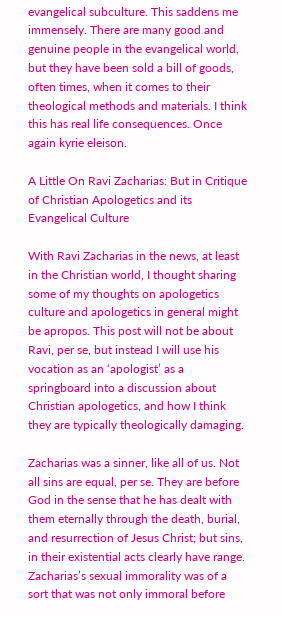evangelical subculture. This saddens me immensely. There are many good and genuine people in the evangelical world, but they have been sold a bill of goods, often times, when it comes to their theological methods and materials. I think this has real life consequences. Once again kyrie eleison.

A Little On Ravi Zacharias: But in Critique of Christian Apologetics and its Evangelical Culture

With Ravi Zacharias in the news, at least in the Christian world, I thought sharing some of my thoughts on apologetics culture and apologetics in general might be apropos. This post will not be about Ravi, per se, but instead I will use his vocation as an ‘apologist’ as a springboard into a discussion about Christian apologetics, and how I think they are typically theologically damaging.

Zacharias was a sinner, like all of us. Not all sins are equal, per se. They are before God in the sense that he has dealt with them eternally through the death, burial, and resurrection of Jesus Christ; but sins, in their existential acts clearly have range. Zacharias’s sexual immorality was of a sort that was not only immoral before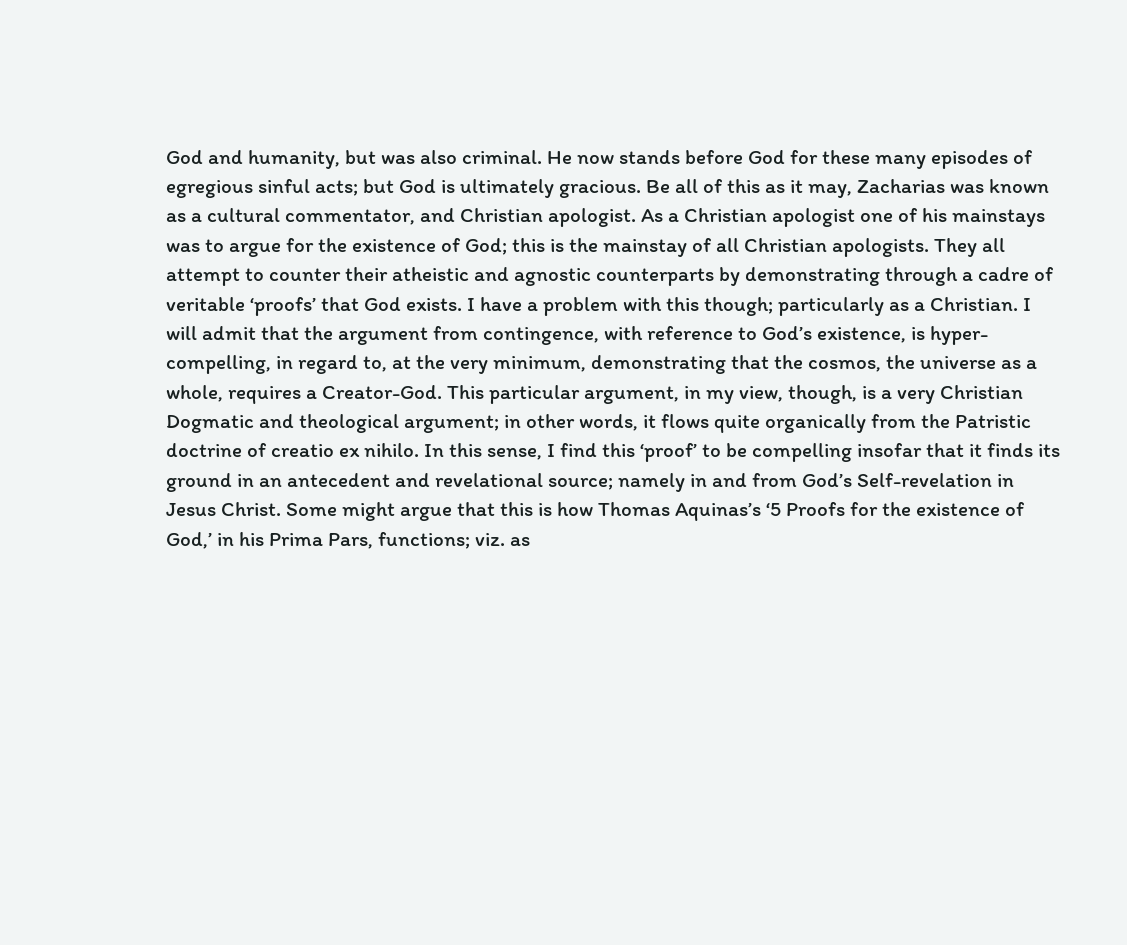God and humanity, but was also criminal. He now stands before God for these many episodes of egregious sinful acts; but God is ultimately gracious. Be all of this as it may, Zacharias was known as a cultural commentator, and Christian apologist. As a Christian apologist one of his mainstays was to argue for the existence of God; this is the mainstay of all Christian apologists. They all attempt to counter their atheistic and agnostic counterparts by demonstrating through a cadre of veritable ‘proofs’ that God exists. I have a problem with this though; particularly as a Christian. I will admit that the argument from contingence, with reference to God’s existence, is hyper-compelling, in regard to, at the very minimum, demonstrating that the cosmos, the universe as a whole, requires a Creator-God. This particular argument, in my view, though, is a very Christian Dogmatic and theological argument; in other words, it flows quite organically from the Patristic doctrine of creatio ex nihilo. In this sense, I find this ‘proof’ to be compelling insofar that it finds its ground in an antecedent and revelational source; namely in and from God’s Self-revelation in Jesus Christ. Some might argue that this is how Thomas Aquinas’s ‘5 Proofs for the existence of God,’ in his Prima Pars, functions; viz. as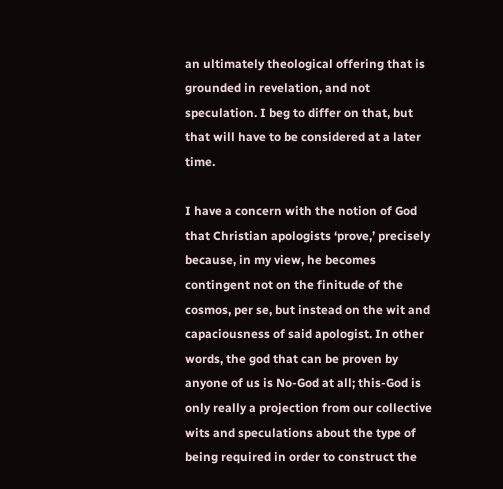an ultimately theological offering that is grounded in revelation, and not speculation. I beg to differ on that, but that will have to be considered at a later time.

I have a concern with the notion of God that Christian apologists ‘prove,’ precisely because, in my view, he becomes contingent not on the finitude of the cosmos, per se, but instead on the wit and capaciousness of said apologist. In other words, the god that can be proven by anyone of us is No-God at all; this-God is only really a projection from our collective wits and speculations about the type of being required in order to construct the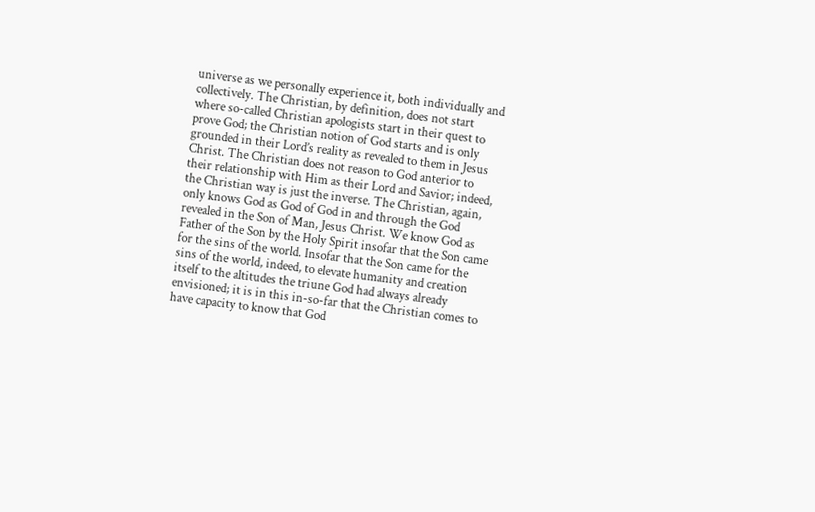universe as we personally experience it, both individually and collectively. The Christian, by definition, does not start where so-called Christian apologists start in their quest to prove God; the Christian notion of God starts and is only grounded in their Lord’s reality as revealed to them in Jesus Christ. The Christian does not reason to God anterior to their relationship with Him as their Lord and Savior; indeed, the Christian way is just the inverse. The Christian, again, only knows God as God of God in and through the God revealed in the Son of Man, Jesus Christ. We know God as Father of the Son by the Holy Spirit insofar that the Son came for the sins of the world. Insofar that the Son came for the sins of the world, indeed, to elevate humanity and creation itself to the altitudes the triune God had always already envisioned; it is in this in-so-far that the Christian comes to have capacity to know that God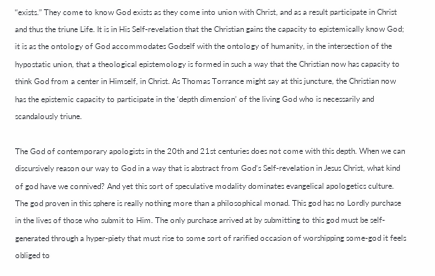“exists.” They come to know God exists as they come into union with Christ, and as a result participate in Christ and thus the triune Life. It is in His Self-revelation that the Christian gains the capacity to epistemically know God; it is as the ontology of God accommodates Godself with the ontology of humanity, in the intersection of the hypostatic union, that a theological epistemology is formed in such a way that the Christian now has capacity to think God from a center in Himself, in Christ. As Thomas Torrance might say at this juncture, the Christian now has the epistemic capacity to participate in the ‘depth dimension’ of the living God who is necessarily and scandalously triune.

The God of contemporary apologists in the 20th and 21st centuries does not come with this depth. When we can discursively reason our way to God in a way that is abstract from God’s Self-revelation in Jesus Christ, what kind of god have we connived? And yet this sort of speculative modality dominates evangelical apologetics culture. The god proven in this sphere is really nothing more than a philosophical monad. This god has no Lordly purchase in the lives of those who submit to Him. The only purchase arrived at by submitting to this god must be self-generated through a hyper-piety that must rise to some sort of rarified occasion of worshipping some-god it feels obliged to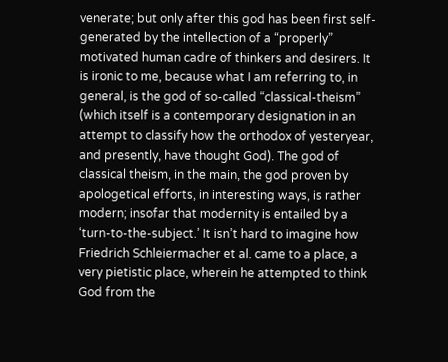venerate; but only after this god has been first self-generated by the intellection of a “properly” motivated human cadre of thinkers and desirers. It is ironic to me, because what I am referring to, in general, is the god of so-called “classical-theism” (which itself is a contemporary designation in an attempt to classify how the orthodox of yesteryear, and presently, have thought God). The god of classical theism, in the main, the god proven by apologetical efforts, in interesting ways, is rather modern; insofar that modernity is entailed by a ‘turn-to-the-subject.’ It isn’t hard to imagine how Friedrich Schleiermacher et al. came to a place, a very pietistic place, wherein he attempted to think God from the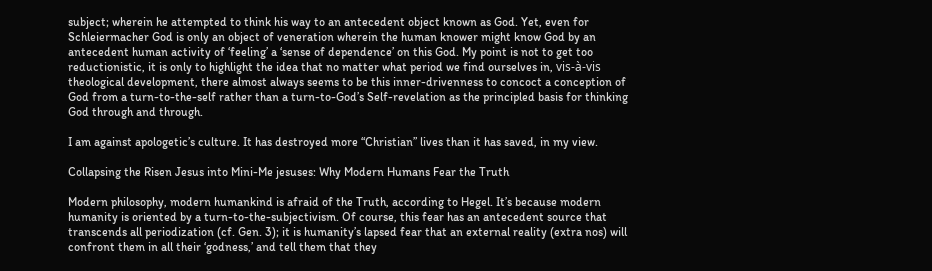subject; wherein he attempted to think his way to an antecedent object known as God. Yet, even for Schleiermacher God is only an object of veneration wherein the human knower might know God by an antecedent human activity of ‘feeling’ a ‘sense of dependence’ on this God. My point is not to get too reductionistic, it is only to highlight the idea that no matter what period we find ourselves in, vis-à-vis theological development, there almost always seems to be this inner-drivenness to concoct a conception of God from a turn-to-the-self rather than a turn-to-God’s Self-revelation as the principled basis for thinking God through and through.

I am against apologetic’s culture. It has destroyed more “Christian” lives than it has saved, in my view.

Collapsing the Risen Jesus into Mini-Me jesuses: Why Modern Humans Fear the Truth

Modern philosophy, modern humankind is afraid of the Truth, according to Hegel. It’s because modern humanity is oriented by a turn-to-the-subjectivism. Of course, this fear has an antecedent source that transcends all periodization (cf. Gen. 3); it is humanity’s lapsed fear that an external reality (extra nos) will confront them in all their ‘godness,’ and tell them that they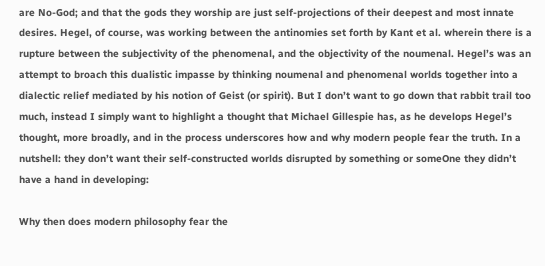are No-God; and that the gods they worship are just self-projections of their deepest and most innate desires. Hegel, of course, was working between the antinomies set forth by Kant et al. wherein there is a rupture between the subjectivity of the phenomenal, and the objectivity of the noumenal. Hegel’s was an attempt to broach this dualistic impasse by thinking noumenal and phenomenal worlds together into a dialectic relief mediated by his notion of Geist (or spirit). But I don’t want to go down that rabbit trail too much, instead I simply want to highlight a thought that Michael Gillespie has, as he develops Hegel’s thought, more broadly, and in the process underscores how and why modern people fear the truth. In a nutshell: they don’t want their self-constructed worlds disrupted by something or someOne they didn’t have a hand in developing:

Why then does modern philosophy fear the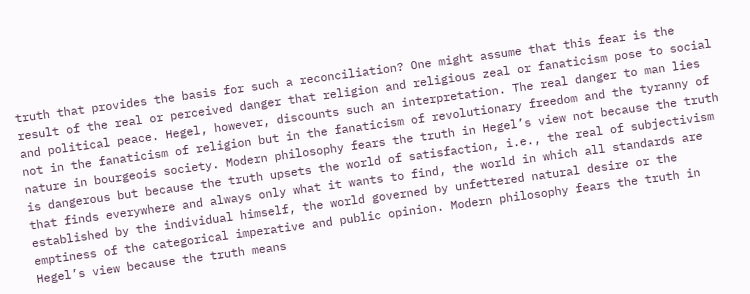truth that provides the basis for such a reconciliation? One might assume that this fear is the result of the real or perceived danger that religion and religious zeal or fanaticism pose to social and political peace. Hegel, however, discounts such an interpretation. The real danger to man lies not in the fanaticism of religion but in the fanaticism of revolutionary freedom and the tyranny of nature in bourgeois society. Modern philosophy fears the truth in Hegel’s view not because the truth is dangerous but because the truth upsets the world of satisfaction, i.e., the real of subjectivism that finds everywhere and always only what it wants to find, the world in which all standards are established by the individual himself, the world governed by unfettered natural desire or the emptiness of the categorical imperative and public opinion. Modern philosophy fears the truth in Hegel’s view because the truth means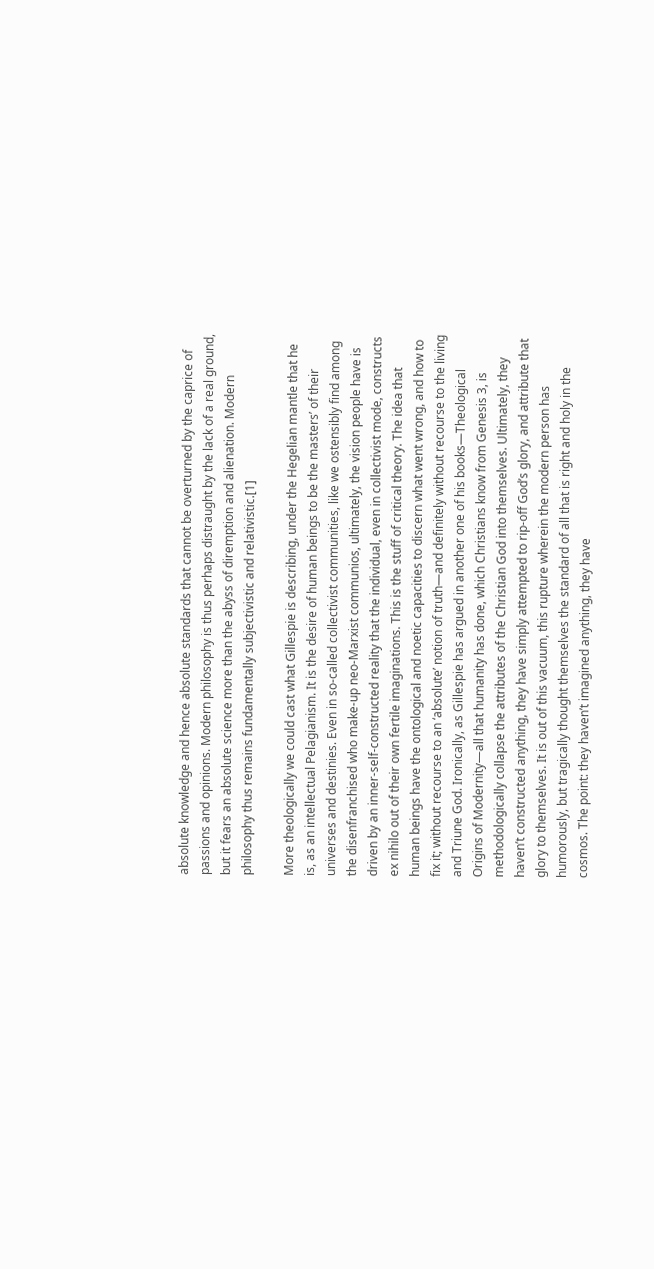absolute knowledge and hence absolute standards that cannot be overturned by the caprice of passions and opinions. Modern philosophy is thus perhaps distraught by the lack of a real ground, but it fears an absolute science more than the abyss of diremption and alienation. Modern philosophy thus remains fundamentally subjectivistic and relativistic.[1]

More theologically we could cast what Gillespie is describing, under the Hegelian mantle that he is, as an intellectual Pelagianism. It is the desire of human beings to be the masters’ of their universes and destinies. Even in so-called collectivist communities, like we ostensibly find among the disenfranchised who make-up neo-Marxist communios, ultimately, the vision people have is driven by an inner-self-constructed reality that the individual, even in collectivist mode, constructs ex nihilo out of their own fertile imaginations. This is the stuff of critical theory. The idea that human beings have the ontological and noetic capacities to discern what went wrong, and how to fix it; without recourse to an ‘absolute’ notion of truth—and definitely without recourse to the living and Triune God. Ironically, as Gillespie has argued in another one of his books—Theological Origins of Modernity—all that humanity has done, which Christians know from Genesis 3, is methodologically collapse the attributes of the Christian God into themselves. Ultimately, they haven’t constructed anything, they have simply attempted to rip-off God’s glory, and attribute that glory to themselves. It is out of this vacuum, this rupture wherein the modern person has humorously, but tragically thought themselves the standard of all that is right and holy in the cosmos. The point: they haven’t imagined anything, they have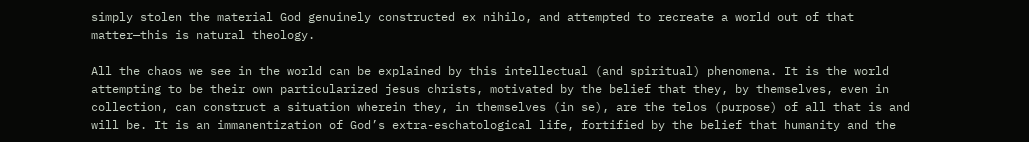simply stolen the material God genuinely constructed ex nihilo, and attempted to recreate a world out of that matter—this is natural theology.

All the chaos we see in the world can be explained by this intellectual (and spiritual) phenomena. It is the world attempting to be their own particularized jesus christs, motivated by the belief that they, by themselves, even in collection, can construct a situation wherein they, in themselves (in se), are the telos (purpose) of all that is and will be. It is an immanentization of God’s extra-eschatological life, fortified by the belief that humanity and the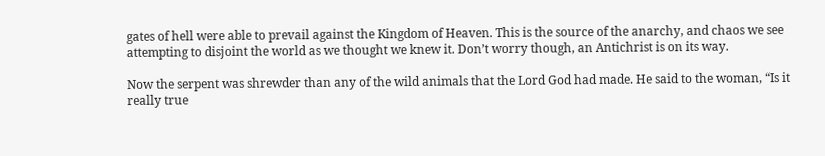gates of hell were able to prevail against the Kingdom of Heaven. This is the source of the anarchy, and chaos we see attempting to disjoint the world as we thought we knew it. Don’t worry though, an Antichrist is on its way.

Now the serpent was shrewder than any of the wild animals that the Lord God had made. He said to the woman, “Is it really true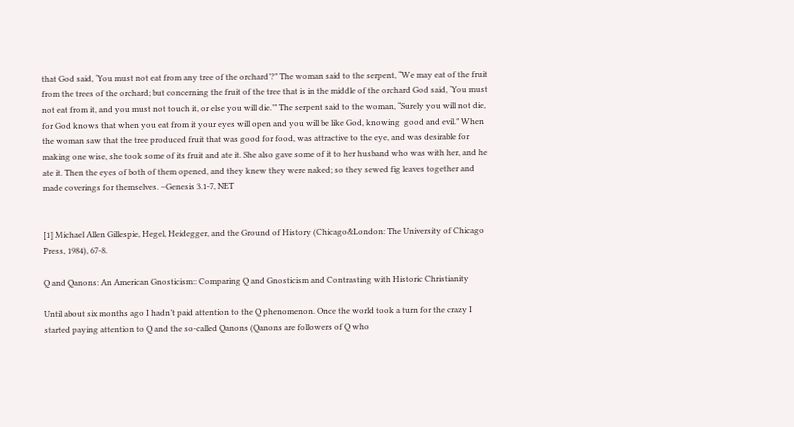that God said, ‘You must not eat from any tree of the orchard’?” The woman said to the serpent, “We may eat of the fruit from the trees of the orchard; but concerning the fruit of the tree that is in the middle of the orchard God said, ‘You must not eat from it, and you must not touch it, or else you will die.’” The serpent said to the woman, “Surely you will not die, for God knows that when you eat from it your eyes will open and you will be like God, knowing  good and evil.” When the woman saw that the tree produced fruit that was good for food, was attractive to the eye, and was desirable for making one wise, she took some of its fruit and ate it. She also gave some of it to her husband who was with her, and he ate it. Then the eyes of both of them opened, and they knew they were naked; so they sewed fig leaves together and made coverings for themselves. –Genesis 3.1-7, NET


[1] Michael Allen Gillespie, Hegel, Heidegger, and the Ground of History (Chicago&London: The University of Chicago Press, 1984), 67-8.

Q and Qanons: An American Gnosticism:: Comparing Q and Gnosticism and Contrasting with Historic Christianity

Until about six months ago I hadn’t paid attention to the Q phenomenon. Once the world took a turn for the crazy I started paying attention to Q and the so-called Qanons (Qanons are followers of Q who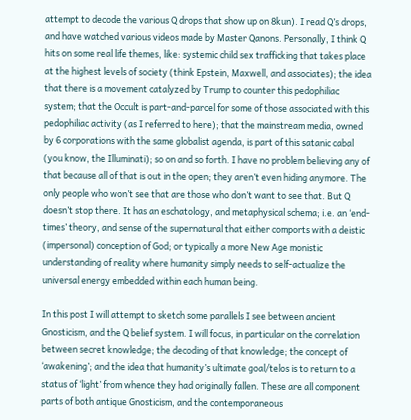attempt to decode the various Q drops that show up on 8kun). I read Q’s drops, and have watched various videos made by Master Qanons. Personally, I think Q hits on some real life themes, like: systemic child sex trafficking that takes place at the highest levels of society (think Epstein, Maxwell, and associates); the idea that there is a movement catalyzed by Trump to counter this pedophiliac system; that the Occult is part-and-parcel for some of those associated with this pedophiliac activity (as I referred to here); that the mainstream media, owned by 6 corporations with the same globalist agenda, is part of this satanic cabal (you know, the Illuminati); so on and so forth. I have no problem believing any of that because all of that is out in the open; they aren’t even hiding anymore. The only people who won’t see that are those who don’t want to see that. But Q doesn’t stop there. It has an eschatology, and metaphysical schema; i.e. an ‘end-times’ theory, and sense of the supernatural that either comports with a deistic (impersonal) conception of God; or typically a more New Age monistic understanding of reality where humanity simply needs to self-actualize the universal energy embedded within each human being.

In this post I will attempt to sketch some parallels I see between ancient Gnosticism, and the Q belief system. I will focus, in particular on the correlation between secret knowledge; the decoding of that knowledge; the concept of ‘awakening’; and the idea that humanity’s ultimate goal/telos is to return to a status of ‘light’ from whence they had originally fallen. These are all component parts of both antique Gnosticism, and the contemporaneous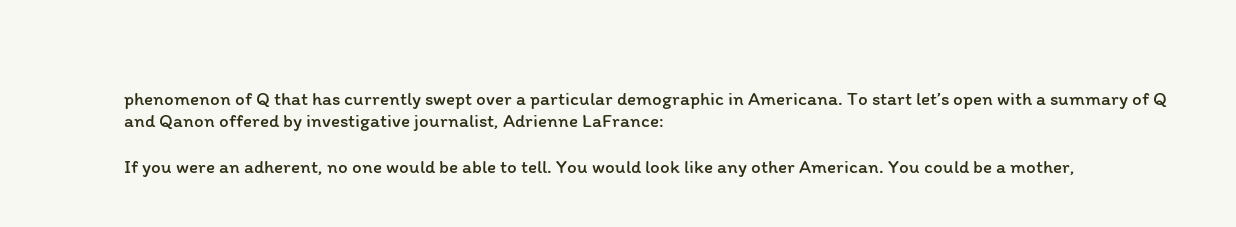phenomenon of Q that has currently swept over a particular demographic in Americana. To start let’s open with a summary of Q and Qanon offered by investigative journalist, Adrienne LaFrance:

If you were an adherent, no one would be able to tell. You would look like any other American. You could be a mother,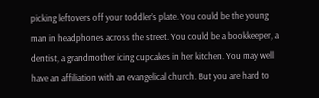picking leftovers off your toddler’s plate. You could be the young man in headphones across the street. You could be a bookkeeper, a dentist, a grandmother icing cupcakes in her kitchen. You may well have an affiliation with an evangelical church. But you are hard to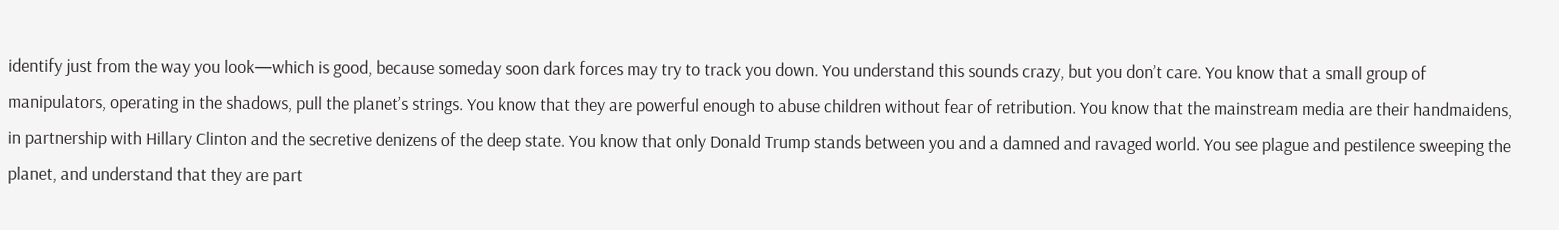identify just from the way you look—which is good, because someday soon dark forces may try to track you down. You understand this sounds crazy, but you don’t care. You know that a small group of manipulators, operating in the shadows, pull the planet’s strings. You know that they are powerful enough to abuse children without fear of retribution. You know that the mainstream media are their handmaidens, in partnership with Hillary Clinton and the secretive denizens of the deep state. You know that only Donald Trump stands between you and a damned and ravaged world. You see plague and pestilence sweeping the planet, and understand that they are part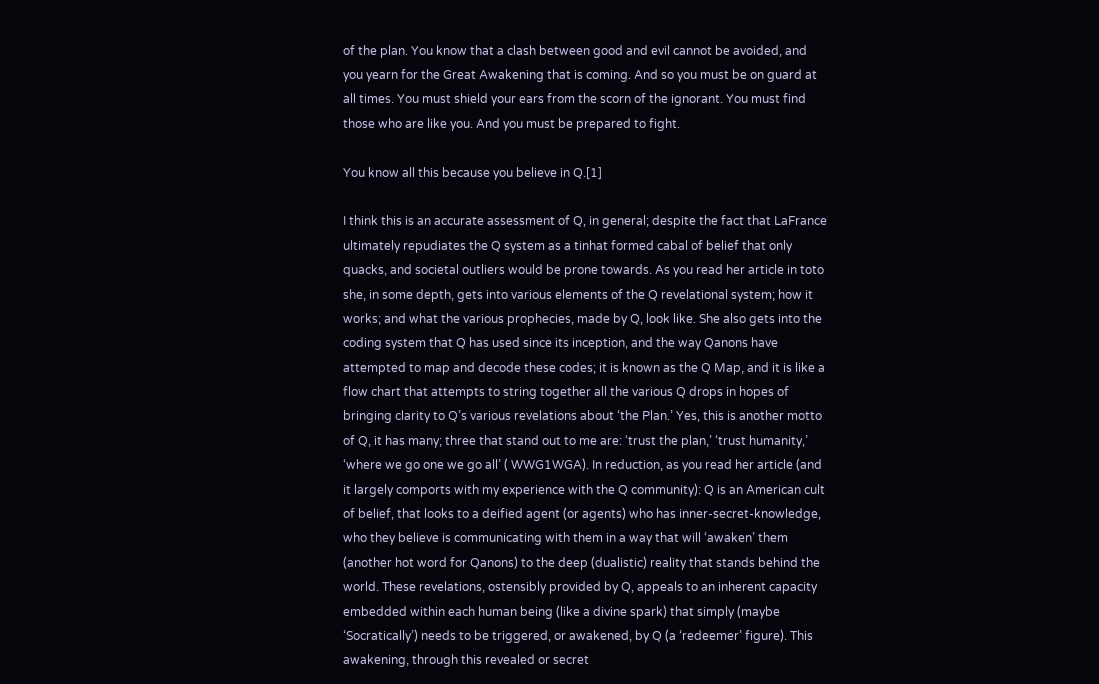of the plan. You know that a clash between good and evil cannot be avoided, and you yearn for the Great Awakening that is coming. And so you must be on guard at all times. You must shield your ears from the scorn of the ignorant. You must find those who are like you. And you must be prepared to fight.

You know all this because you believe in Q.[1]

I think this is an accurate assessment of Q, in general; despite the fact that LaFrance ultimately repudiates the Q system as a tinhat formed cabal of belief that only quacks, and societal outliers would be prone towards. As you read her article in toto she, in some depth, gets into various elements of the Q revelational system; how it works; and what the various prophecies, made by Q, look like. She also gets into the coding system that Q has used since its inception, and the way Qanons have attempted to map and decode these codes; it is known as the Q Map, and it is like a flow chart that attempts to string together all the various Q drops in hopes of bringing clarity to Q’s various revelations about ‘the Plan.’ Yes, this is another motto of Q, it has many; three that stand out to me are: ‘trust the plan,’ ‘trust humanity,’ ‘where we go one we go all’ ( WWG1WGA). In reduction, as you read her article (and it largely comports with my experience with the Q community): Q is an American cult of belief, that looks to a deified agent (or agents) who has inner-secret-knowledge, who they believe is communicating with them in a way that will ‘awaken’ them (another hot word for Qanons) to the deep (dualistic) reality that stands behind the world. These revelations, ostensibly provided by Q, appeals to an inherent capacity embedded within each human being (like a divine spark) that simply (maybe ‘Socratically’) needs to be triggered, or awakened, by Q (a ‘redeemer’ figure). This awakening, through this revealed or secret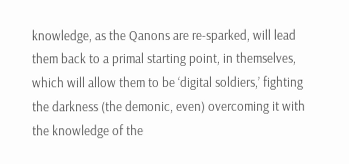knowledge, as the Qanons are re-sparked, will lead them back to a primal starting point, in themselves, which will allow them to be ‘digital soldiers,’ fighting the darkness (the demonic, even) overcoming it with the knowledge of the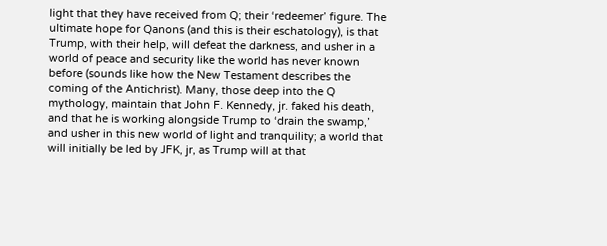light that they have received from Q; their ‘redeemer’ figure. The ultimate hope for Qanons (and this is their eschatology), is that Trump, with their help, will defeat the darkness, and usher in a world of peace and security like the world has never known before (sounds like how the New Testament describes the coming of the Antichrist). Many, those deep into the Q mythology, maintain that John F. Kennedy, jr. faked his death, and that he is working alongside Trump to ‘drain the swamp,’ and usher in this new world of light and tranquility; a world that will initially be led by JFK, jr, as Trump will at that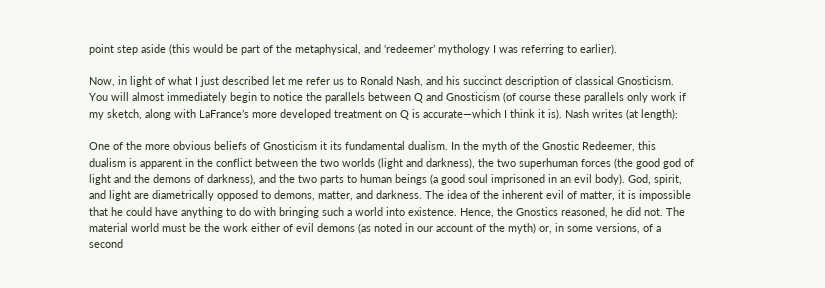point step aside (this would be part of the metaphysical, and ‘redeemer’ mythology I was referring to earlier).

Now, in light of what I just described let me refer us to Ronald Nash, and his succinct description of classical Gnosticism. You will almost immediately begin to notice the parallels between Q and Gnosticism (of course these parallels only work if my sketch, along with LaFrance’s more developed treatment on Q is accurate—which I think it is). Nash writes (at length):

One of the more obvious beliefs of Gnosticism it its fundamental dualism. In the myth of the Gnostic Redeemer, this dualism is apparent in the conflict between the two worlds (light and darkness), the two superhuman forces (the good god of light and the demons of darkness), and the two parts to human beings (a good soul imprisoned in an evil body). God, spirit, and light are diametrically opposed to demons, matter, and darkness. The idea of the inherent evil of matter, it is impossible that he could have anything to do with bringing such a world into existence. Hence, the Gnostics reasoned, he did not. The material world must be the work either of evil demons (as noted in our account of the myth) or, in some versions, of a second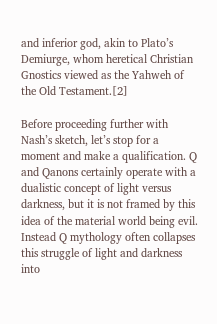and inferior god, akin to Plato’s Demiurge, whom heretical Christian Gnostics viewed as the Yahweh of the Old Testament.[2]

Before proceeding further with Nash’s sketch, let’s stop for a moment and make a qualification. Q and Qanons certainly operate with a dualistic concept of light versus darkness, but it is not framed by this idea of the material world being evil. Instead Q mythology often collapses this struggle of light and darkness into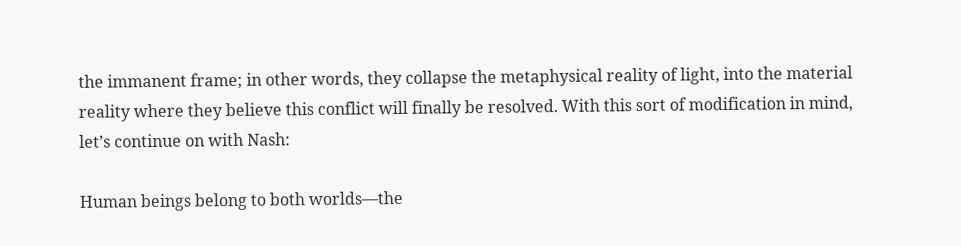the immanent frame; in other words, they collapse the metaphysical reality of light, into the material reality where they believe this conflict will finally be resolved. With this sort of modification in mind, let’s continue on with Nash:

Human beings belong to both worlds—the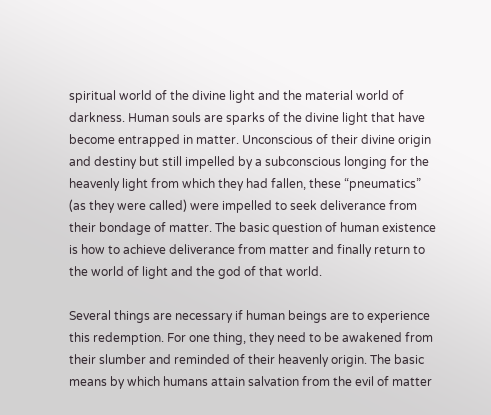spiritual world of the divine light and the material world of darkness. Human souls are sparks of the divine light that have become entrapped in matter. Unconscious of their divine origin and destiny but still impelled by a subconscious longing for the heavenly light from which they had fallen, these “pneumatics” (as they were called) were impelled to seek deliverance from their bondage of matter. The basic question of human existence is how to achieve deliverance from matter and finally return to the world of light and the god of that world.

Several things are necessary if human beings are to experience this redemption. For one thing, they need to be awakened from their slumber and reminded of their heavenly origin. The basic means by which humans attain salvation from the evil of matter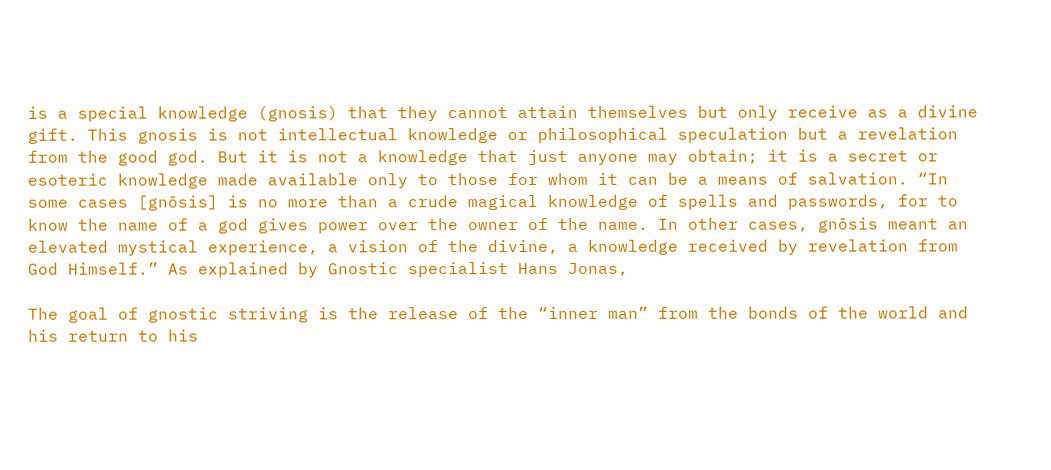is a special knowledge (gnosis) that they cannot attain themselves but only receive as a divine gift. This gnosis is not intellectual knowledge or philosophical speculation but a revelation from the good god. But it is not a knowledge that just anyone may obtain; it is a secret or esoteric knowledge made available only to those for whom it can be a means of salvation. “In some cases [gnōsis] is no more than a crude magical knowledge of spells and passwords, for to know the name of a god gives power over the owner of the name. In other cases, gnōsis meant an elevated mystical experience, a vision of the divine, a knowledge received by revelation from God Himself.” As explained by Gnostic specialist Hans Jonas,

The goal of gnostic striving is the release of the “inner man” from the bonds of the world and his return to his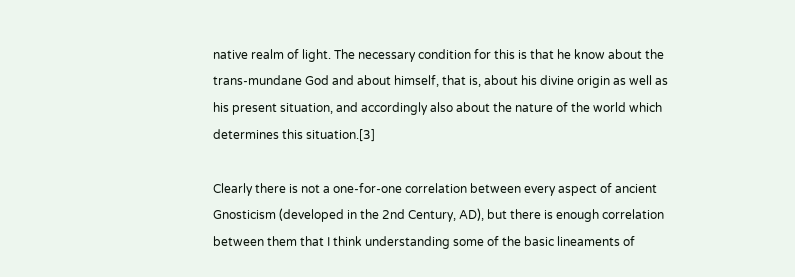native realm of light. The necessary condition for this is that he know about the trans-mundane God and about himself, that is, about his divine origin as well as his present situation, and accordingly also about the nature of the world which determines this situation.[3]

Clearly there is not a one-for-one correlation between every aspect of ancient Gnosticism (developed in the 2nd Century, AD), but there is enough correlation between them that I think understanding some of the basic lineaments of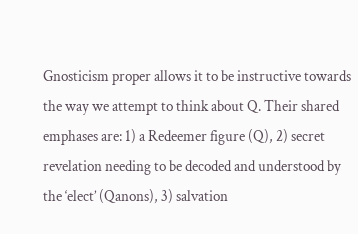Gnosticism proper allows it to be instructive towards the way we attempt to think about Q. Their shared emphases are: 1) a Redeemer figure (Q), 2) secret revelation needing to be decoded and understood by the ‘elect’ (Qanons), 3) salvation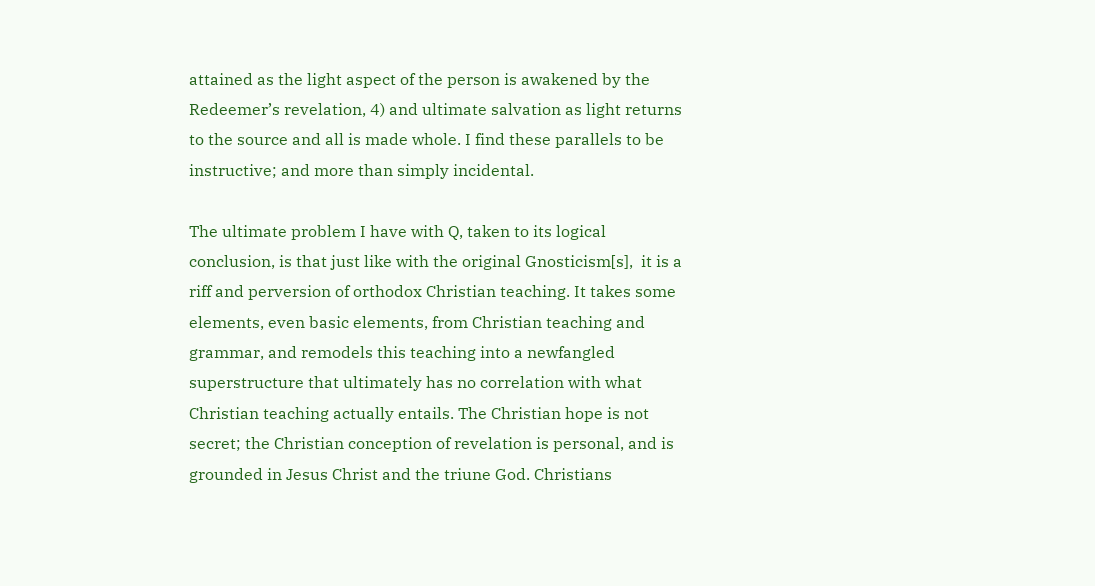attained as the light aspect of the person is awakened by the Redeemer’s revelation, 4) and ultimate salvation as light returns to the source and all is made whole. I find these parallels to be instructive; and more than simply incidental.

The ultimate problem I have with Q, taken to its logical conclusion, is that just like with the original Gnosticism[s],  it is a riff and perversion of orthodox Christian teaching. It takes some elements, even basic elements, from Christian teaching and grammar, and remodels this teaching into a newfangled superstructure that ultimately has no correlation with what Christian teaching actually entails. The Christian hope is not secret; the Christian conception of revelation is personal, and is grounded in Jesus Christ and the triune God. Christians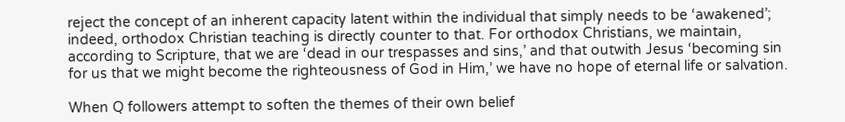reject the concept of an inherent capacity latent within the individual that simply needs to be ‘awakened’; indeed, orthodox Christian teaching is directly counter to that. For orthodox Christians, we maintain, according to Scripture, that we are ‘dead in our trespasses and sins,’ and that outwith Jesus ‘becoming sin for us that we might become the righteousness of God in Him,’ we have no hope of eternal life or salvation.

When Q followers attempt to soften the themes of their own belief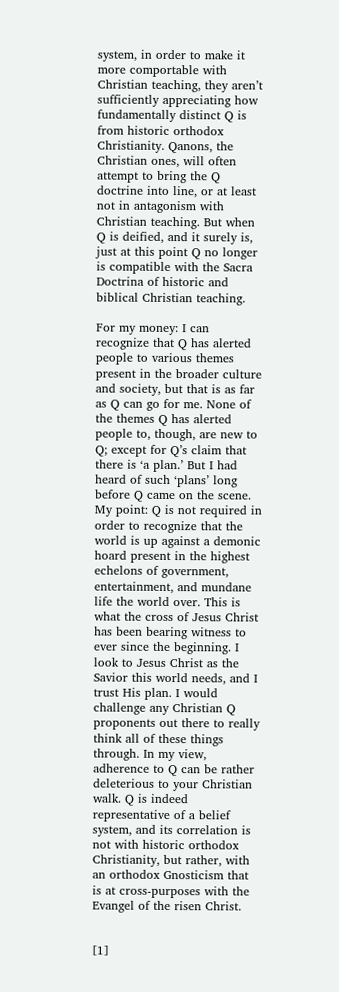system, in order to make it more comportable with Christian teaching, they aren’t sufficiently appreciating how fundamentally distinct Q is from historic orthodox Christianity. Qanons, the Christian ones, will often attempt to bring the Q doctrine into line, or at least not in antagonism with Christian teaching. But when Q is deified, and it surely is, just at this point Q no longer is compatible with the Sacra Doctrina of historic and biblical Christian teaching.

For my money: I can recognize that Q has alerted people to various themes present in the broader culture and society, but that is as far as Q can go for me. None of the themes Q has alerted people to, though, are new to Q; except for Q’s claim that there is ‘a plan.’ But I had heard of such ‘plans’ long before Q came on the scene. My point: Q is not required in order to recognize that the world is up against a demonic hoard present in the highest echelons of government, entertainment, and mundane life the world over. This is what the cross of Jesus Christ has been bearing witness to ever since the beginning. I look to Jesus Christ as the Savior this world needs, and I trust His plan. I would challenge any Christian Q proponents out there to really think all of these things through. In my view, adherence to Q can be rather deleterious to your Christian walk. Q is indeed representative of a belief system, and its correlation is not with historic orthodox Christianity, but rather, with an orthodox Gnosticism that is at cross-purposes with the Evangel of the risen Christ.


[1]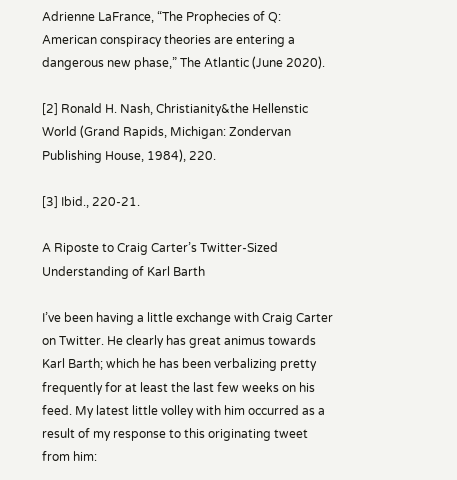Adrienne LaFrance, “The Prophecies of Q: American conspiracy theories are entering a dangerous new phase,” The Atlantic (June 2020).

[2] Ronald H. Nash, Christianity&the Hellenstic World (Grand Rapids, Michigan: Zondervan Publishing House, 1984), 220.

[3] Ibid., 220-21.

A Riposte to Craig Carter’s Twitter-Sized Understanding of Karl Barth

I’ve been having a little exchange with Craig Carter on Twitter. He clearly has great animus towards Karl Barth; which he has been verbalizing pretty frequently for at least the last few weeks on his feed. My latest little volley with him occurred as a result of my response to this originating tweet from him: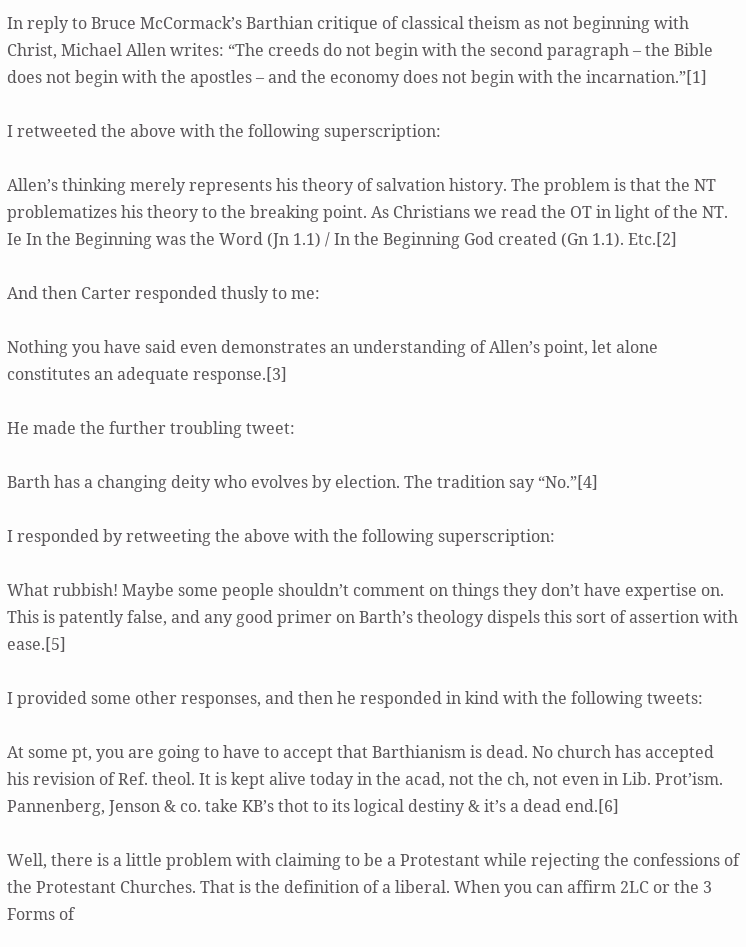In reply to Bruce McCormack’s Barthian critique of classical theism as not beginning with Christ, Michael Allen writes: “The creeds do not begin with the second paragraph – the Bible does not begin with the apostles – and the economy does not begin with the incarnation.”[1]

I retweeted the above with the following superscription:

Allen’s thinking merely represents his theory of salvation history. The problem is that the NT problematizes his theory to the breaking point. As Christians we read the OT in light of the NT. Ie In the Beginning was the Word (Jn 1.1) / In the Beginning God created (Gn 1.1). Etc.[2]

And then Carter responded thusly to me:

Nothing you have said even demonstrates an understanding of Allen’s point, let alone constitutes an adequate response.[3]

He made the further troubling tweet:

Barth has a changing deity who evolves by election. The tradition say “No.”[4]

I responded by retweeting the above with the following superscription:

What rubbish! Maybe some people shouldn’t comment on things they don’t have expertise on. This is patently false, and any good primer on Barth’s theology dispels this sort of assertion with ease.[5]

I provided some other responses, and then he responded in kind with the following tweets:

At some pt, you are going to have to accept that Barthianism is dead. No church has accepted his revision of Ref. theol. It is kept alive today in the acad, not the ch, not even in Lib. Prot’ism. Pannenberg, Jenson & co. take KB’s thot to its logical destiny & it’s a dead end.[6]

Well, there is a little problem with claiming to be a Protestant while rejecting the confessions of the Protestant Churches. That is the definition of a liberal. When you can affirm 2LC or the 3 Forms of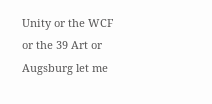Unity or the WCF or the 39 Art or Augsburg let me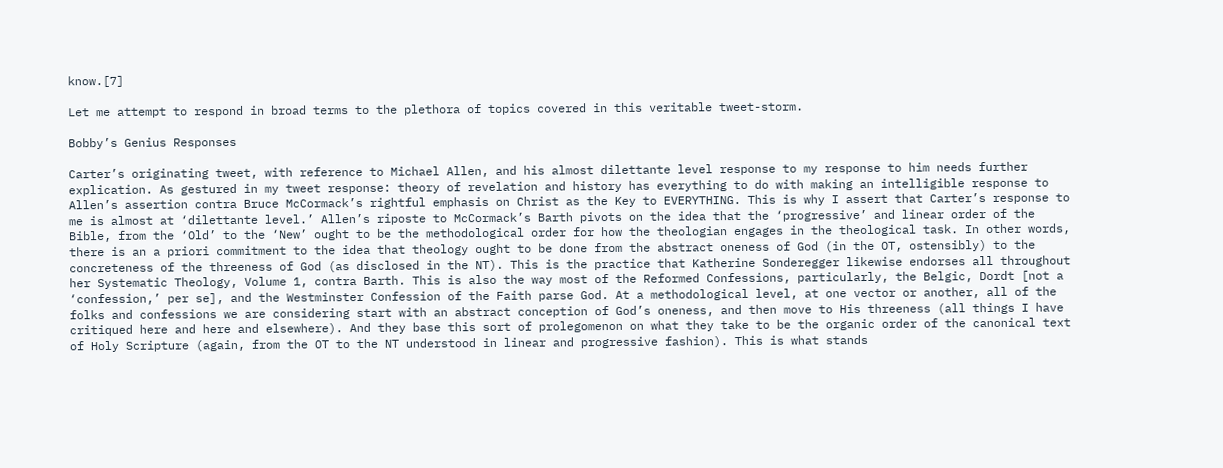know.[7]

Let me attempt to respond in broad terms to the plethora of topics covered in this veritable tweet-storm.

Bobby’s Genius Responses

Carter’s originating tweet, with reference to Michael Allen, and his almost dilettante level response to my response to him needs further explication. As gestured in my tweet response: theory of revelation and history has everything to do with making an intelligible response to Allen’s assertion contra Bruce McCormack’s rightful emphasis on Christ as the Key to EVERYTHING. This is why I assert that Carter’s response to me is almost at ‘dilettante level.’ Allen’s riposte to McCormack’s Barth pivots on the idea that the ‘progressive’ and linear order of the Bible, from the ‘Old’ to the ‘New’ ought to be the methodological order for how the theologian engages in the theological task. In other words, there is an a priori commitment to the idea that theology ought to be done from the abstract oneness of God (in the OT, ostensibly) to the concreteness of the threeness of God (as disclosed in the NT). This is the practice that Katherine Sonderegger likewise endorses all throughout her Systematic Theology, Volume 1, contra Barth. This is also the way most of the Reformed Confessions, particularly, the Belgic, Dordt [not a ‘confession,’ per se], and the Westminster Confession of the Faith parse God. At a methodological level, at one vector or another, all of the folks and confessions we are considering start with an abstract conception of God’s oneness, and then move to His threeness (all things I have critiqued here and here and elsewhere). And they base this sort of prolegomenon on what they take to be the organic order of the canonical text of Holy Scripture (again, from the OT to the NT understood in linear and progressive fashion). This is what stands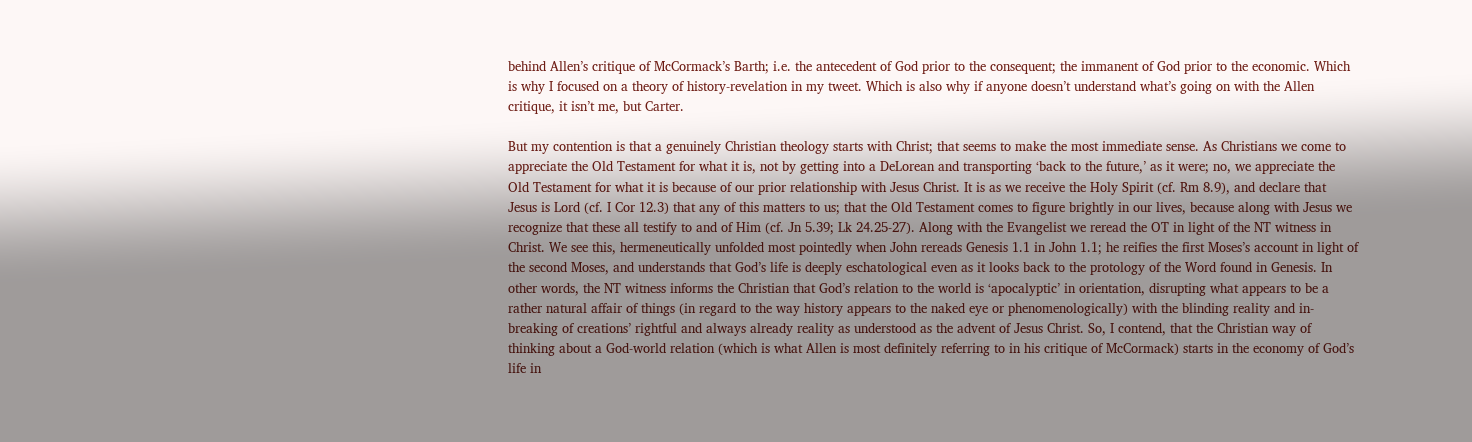behind Allen’s critique of McCormack’s Barth; i.e. the antecedent of God prior to the consequent; the immanent of God prior to the economic. Which is why I focused on a theory of history-revelation in my tweet. Which is also why if anyone doesn’t understand what’s going on with the Allen critique, it isn’t me, but Carter.

But my contention is that a genuinely Christian theology starts with Christ; that seems to make the most immediate sense. As Christians we come to appreciate the Old Testament for what it is, not by getting into a DeLorean and transporting ‘back to the future,’ as it were; no, we appreciate the Old Testament for what it is because of our prior relationship with Jesus Christ. It is as we receive the Holy Spirit (cf. Rm 8.9), and declare that Jesus is Lord (cf. I Cor 12.3) that any of this matters to us; that the Old Testament comes to figure brightly in our lives, because along with Jesus we recognize that these all testify to and of Him (cf. Jn 5.39; Lk 24.25-27). Along with the Evangelist we reread the OT in light of the NT witness in Christ. We see this, hermeneutically unfolded most pointedly when John rereads Genesis 1.1 in John 1.1; he reifies the first Moses’s account in light of the second Moses, and understands that God’s life is deeply eschatological even as it looks back to the protology of the Word found in Genesis. In other words, the NT witness informs the Christian that God’s relation to the world is ‘apocalyptic’ in orientation, disrupting what appears to be a rather natural affair of things (in regard to the way history appears to the naked eye or phenomenologically) with the blinding reality and in-breaking of creations’ rightful and always already reality as understood as the advent of Jesus Christ. So, I contend, that the Christian way of thinking about a God-world relation (which is what Allen is most definitely referring to in his critique of McCormack) starts in the economy of God’s life in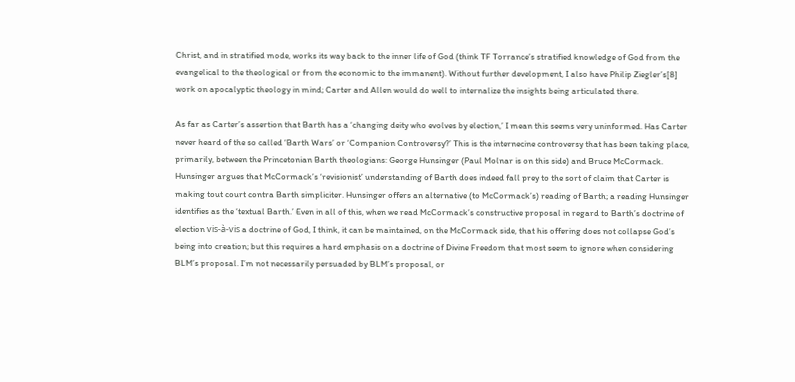Christ, and in stratified mode, works its way back to the inner life of God (think TF Torrance’s stratified knowledge of God from the evangelical to the theological or from the economic to the immanent). Without further development, I also have Philip Ziegler’s[8] work on apocalyptic theology in mind; Carter and Allen would do well to internalize the insights being articulated there.

As far as Carter’s assertion that Barth has a ‘changing deity who evolves by election,’ I mean this seems very uninformed. Has Carter never heard of the so called ‘Barth Wars’ or ‘Companion Controversy?’ This is the internecine controversy that has been taking place, primarily, between the Princetonian Barth theologians: George Hunsinger (Paul Molnar is on this side) and Bruce McCormack. Hunsinger argues that McCormack’s ‘revisionist’ understanding of Barth does indeed fall prey to the sort of claim that Carter is making tout court contra Barth simpliciter. Hunsinger offers an alternative (to McCormack’s) reading of Barth; a reading Hunsinger identifies as the ‘textual Barth.’ Even in all of this, when we read McCormack’s constructive proposal in regard to Barth’s doctrine of election vis-à-vis a doctrine of God, I think, it can be maintained, on the McCormack side, that his offering does not collapse God’s being into creation; but this requires a hard emphasis on a doctrine of Divine Freedom that most seem to ignore when considering BLM’s proposal. I’m not necessarily persuaded by BLM’s proposal, or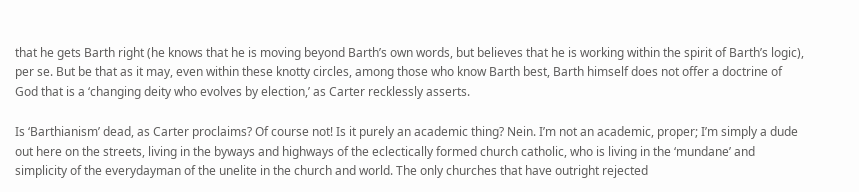that he gets Barth right (he knows that he is moving beyond Barth’s own words, but believes that he is working within the spirit of Barth’s logic), per se. But be that as it may, even within these knotty circles, among those who know Barth best, Barth himself does not offer a doctrine of God that is a ‘changing deity who evolves by election,’ as Carter recklessly asserts.

Is ‘Barthianism’ dead, as Carter proclaims? Of course not! Is it purely an academic thing? Nein. I’m not an academic, proper; I’m simply a dude out here on the streets, living in the byways and highways of the eclectically formed church catholic, who is living in the ‘mundane’ and simplicity of the everydayman of the unelite in the church and world. The only churches that have outright rejected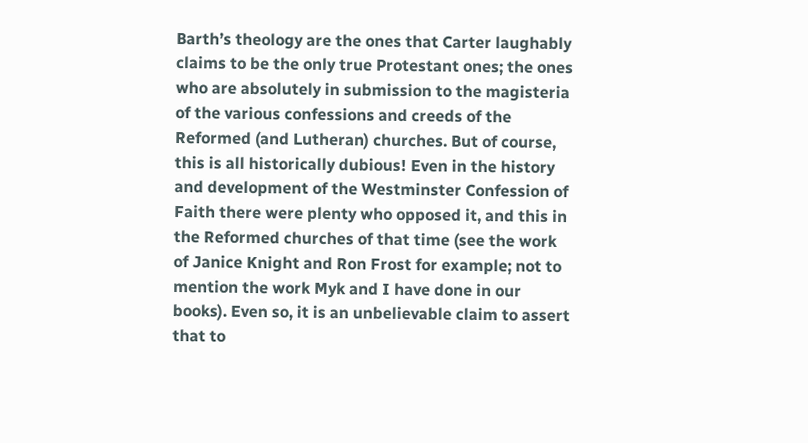Barth’s theology are the ones that Carter laughably claims to be the only true Protestant ones; the ones who are absolutely in submission to the magisteria of the various confessions and creeds of the Reformed (and Lutheran) churches. But of course, this is all historically dubious! Even in the history and development of the Westminster Confession of Faith there were plenty who opposed it, and this in the Reformed churches of that time (see the work of Janice Knight and Ron Frost for example; not to mention the work Myk and I have done in our books). Even so, it is an unbelievable claim to assert that to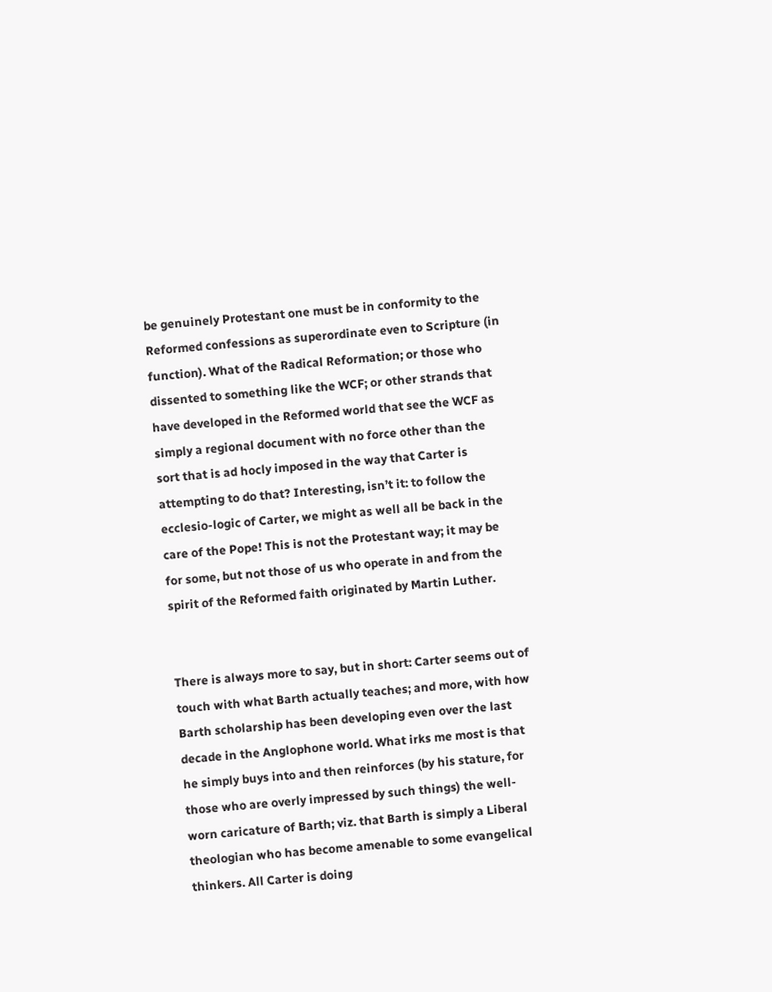be genuinely Protestant one must be in conformity to the Reformed confessions as superordinate even to Scripture (in function). What of the Radical Reformation; or those who dissented to something like the WCF; or other strands that have developed in the Reformed world that see the WCF as simply a regional document with no force other than the sort that is ad hocly imposed in the way that Carter is attempting to do that? Interesting, isn’t it: to follow the ecclesio-logic of Carter, we might as well all be back in the care of the Pope! This is not the Protestant way; it may be for some, but not those of us who operate in and from the spirit of the Reformed faith originated by Martin Luther.


There is always more to say, but in short: Carter seems out of touch with what Barth actually teaches; and more, with how Barth scholarship has been developing even over the last decade in the Anglophone world. What irks me most is that he simply buys into and then reinforces (by his stature, for those who are overly impressed by such things) the well-worn caricature of Barth; viz. that Barth is simply a Liberal theologian who has become amenable to some evangelical thinkers. All Carter is doing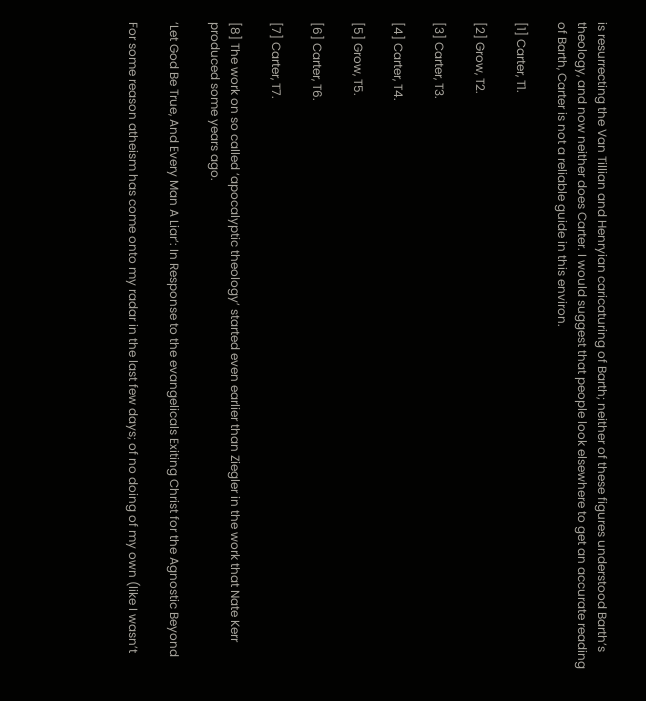is resurrecting the Van Tillian and Henryian caricaturing of Barth; neither of these figures understood Barth’s theology, and now neither does Carter. I would suggest that people look elsewhere to get an accurate reading of Barth, Carter is not a reliable guide in this environ.

[1] Carter, T1.

[2] Grow, T2.

[3] Carter, T3.

[4] Carter, T4.

[5] Grow, T5.

[6] Carter, T6.

[7] Carter, T7.

[8] The work on so called ‘apocalyptic theology’ started even earlier than Ziegler in the work that Nate Kerr produced some years ago.

‘Let God Be True, And Every Man A Liar’: In Response to the evangelicals Exiting Christ for the Agnostic Beyond

For some reason atheism has come onto my radar in the last few days; of no doing of my own (like I wasn’t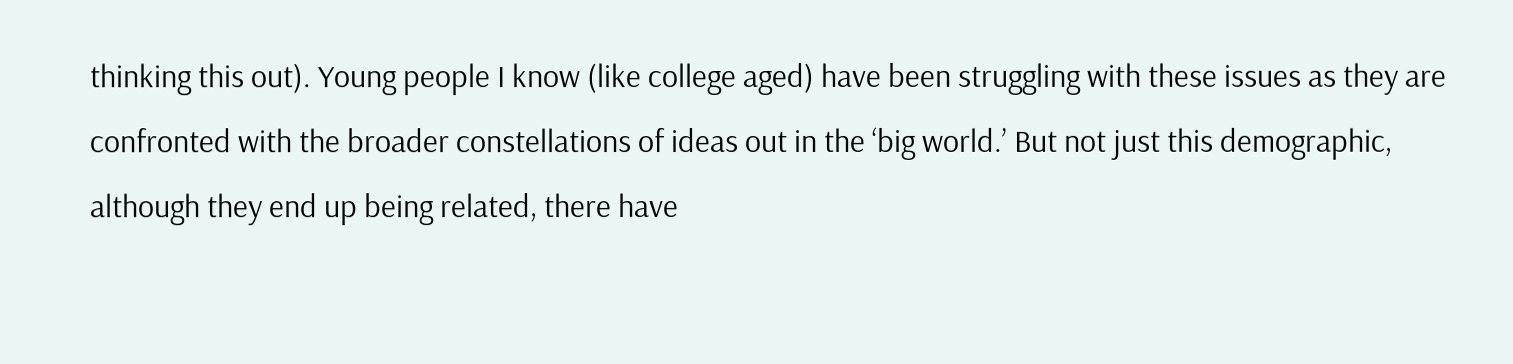thinking this out). Young people I know (like college aged) have been struggling with these issues as they are confronted with the broader constellations of ideas out in the ‘big world.’ But not just this demographic, although they end up being related, there have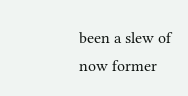been a slew of now former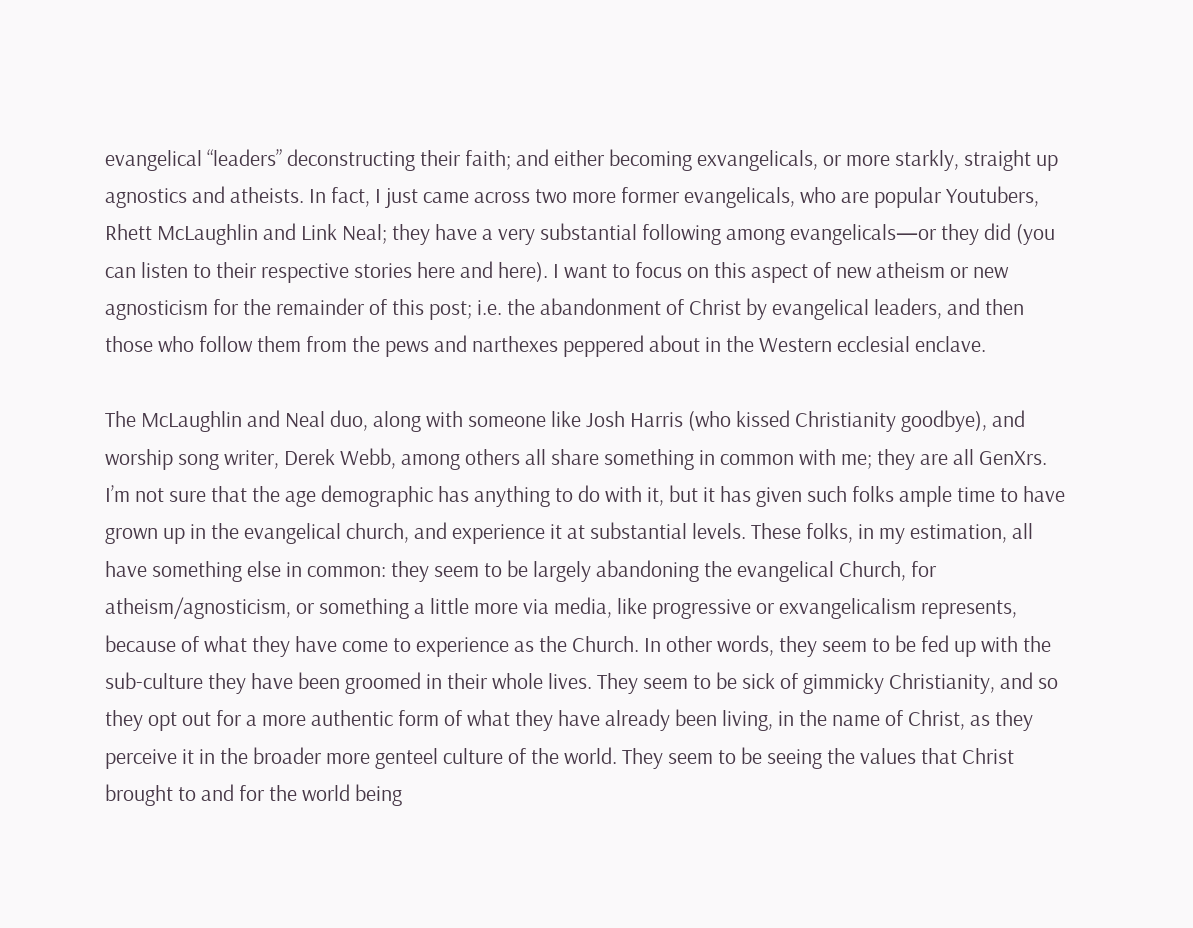evangelical “leaders” deconstructing their faith; and either becoming exvangelicals, or more starkly, straight up agnostics and atheists. In fact, I just came across two more former evangelicals, who are popular Youtubers, Rhett McLaughlin and Link Neal; they have a very substantial following among evangelicals—or they did (you can listen to their respective stories here and here). I want to focus on this aspect of new atheism or new agnosticism for the remainder of this post; i.e. the abandonment of Christ by evangelical leaders, and then those who follow them from the pews and narthexes peppered about in the Western ecclesial enclave.

The McLaughlin and Neal duo, along with someone like Josh Harris (who kissed Christianity goodbye), and worship song writer, Derek Webb, among others all share something in common with me; they are all GenXrs. I’m not sure that the age demographic has anything to do with it, but it has given such folks ample time to have grown up in the evangelical church, and experience it at substantial levels. These folks, in my estimation, all have something else in common: they seem to be largely abandoning the evangelical Church, for atheism/agnosticism, or something a little more via media, like progressive or exvangelicalism represents, because of what they have come to experience as the Church. In other words, they seem to be fed up with the sub-culture they have been groomed in their whole lives. They seem to be sick of gimmicky Christianity, and so they opt out for a more authentic form of what they have already been living, in the name of Christ, as they perceive it in the broader more genteel culture of the world. They seem to be seeing the values that Christ brought to and for the world being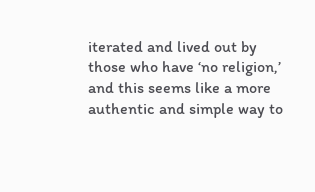iterated and lived out by those who have ‘no religion,’ and this seems like a more authentic and simple way to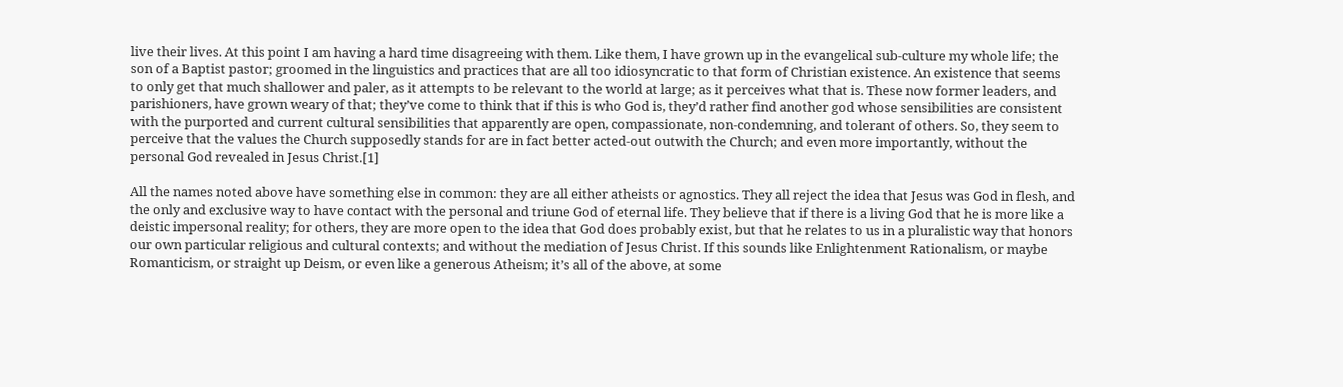live their lives. At this point I am having a hard time disagreeing with them. Like them, I have grown up in the evangelical sub-culture my whole life; the son of a Baptist pastor; groomed in the linguistics and practices that are all too idiosyncratic to that form of Christian existence. An existence that seems to only get that much shallower and paler, as it attempts to be relevant to the world at large; as it perceives what that is. These now former leaders, and parishioners, have grown weary of that; they’ve come to think that if this is who God is, they’d rather find another god whose sensibilities are consistent with the purported and current cultural sensibilities that apparently are open, compassionate, non-condemning, and tolerant of others. So, they seem to perceive that the values the Church supposedly stands for are in fact better acted-out outwith the Church; and even more importantly, without the personal God revealed in Jesus Christ.[1]

All the names noted above have something else in common: they are all either atheists or agnostics. They all reject the idea that Jesus was God in flesh, and the only and exclusive way to have contact with the personal and triune God of eternal life. They believe that if there is a living God that he is more like a deistic impersonal reality; for others, they are more open to the idea that God does probably exist, but that he relates to us in a pluralistic way that honors our own particular religious and cultural contexts; and without the mediation of Jesus Christ. If this sounds like Enlightenment Rationalism, or maybe Romanticism, or straight up Deism, or even like a generous Atheism; it’s all of the above, at some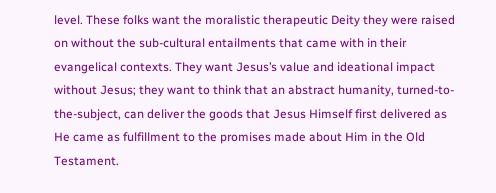level. These folks want the moralistic therapeutic Deity they were raised on without the sub-cultural entailments that came with in their evangelical contexts. They want Jesus’s value and ideational impact without Jesus; they want to think that an abstract humanity, turned-to-the-subject, can deliver the goods that Jesus Himself first delivered as He came as fulfillment to the promises made about Him in the Old Testament.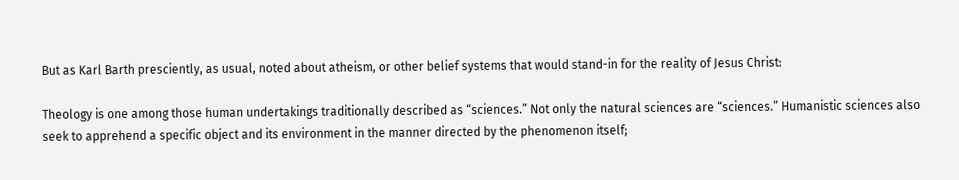But as Karl Barth presciently, as usual, noted about atheism, or other belief systems that would stand-in for the reality of Jesus Christ:

Theology is one among those human undertakings traditionally described as “sciences.” Not only the natural sciences are “sciences.” Humanistic sciences also seek to apprehend a specific object and its environment in the manner directed by the phenomenon itself;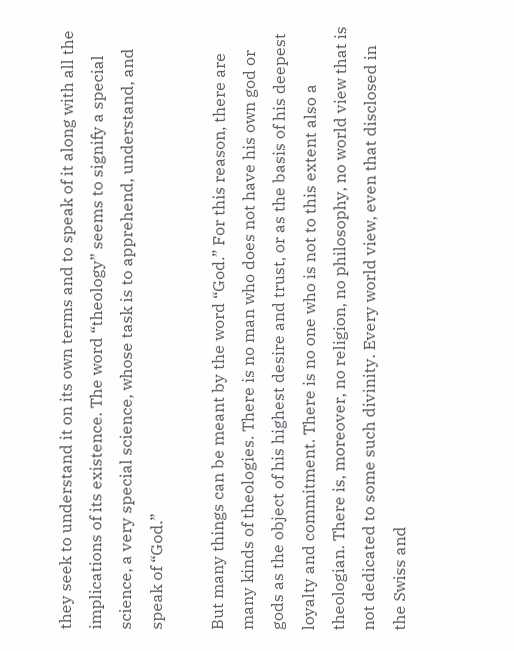they seek to understand it on its own terms and to speak of it along with all the implications of its existence. The word “theology” seems to signify a special science, a very special science, whose task is to apprehend, understand, and speak of “God.”

But many things can be meant by the word “God.” For this reason, there are many kinds of theologies. There is no man who does not have his own god or gods as the object of his highest desire and trust, or as the basis of his deepest loyalty and commitment. There is no one who is not to this extent also a theologian. There is, moreover, no religion, no philosophy, no world view that is not dedicated to some such divinity. Every world view, even that disclosed in the Swiss and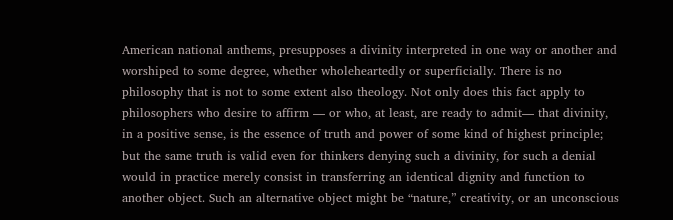American national anthems, presupposes a divinity interpreted in one way or another and worshiped to some degree, whether wholeheartedly or superficially. There is no philosophy that is not to some extent also theology. Not only does this fact apply to philosophers who desire to affirm — or who, at least, are ready to admit— that divinity, in a positive sense, is the essence of truth and power of some kind of highest principle; but the same truth is valid even for thinkers denying such a divinity, for such a denial would in practice merely consist in transferring an identical dignity and function to another object. Such an alternative object might be “nature,” creativity, or an unconscious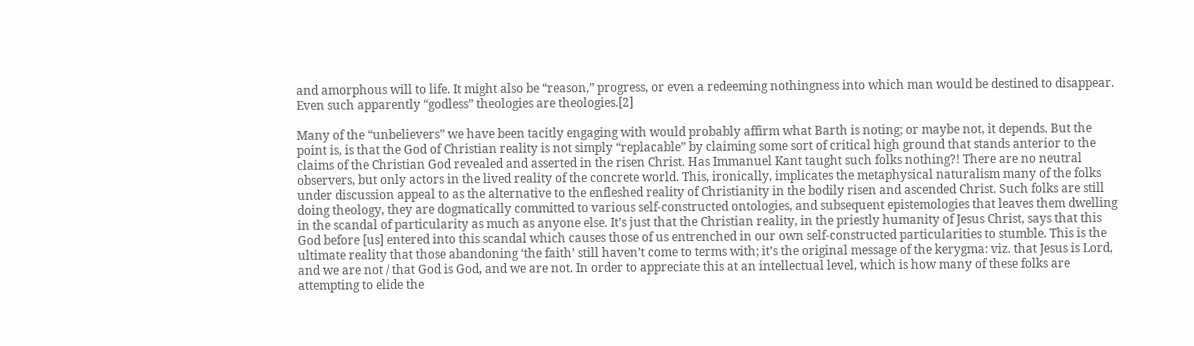and amorphous will to life. It might also be “reason,” progress, or even a redeeming nothingness into which man would be destined to disappear. Even such apparently “godless” theologies are theologies.[2]

Many of the “unbelievers” we have been tacitly engaging with would probably affirm what Barth is noting; or maybe not, it depends. But the point is, is that the God of Christian reality is not simply “replacable” by claiming some sort of critical high ground that stands anterior to the claims of the Christian God revealed and asserted in the risen Christ. Has Immanuel Kant taught such folks nothing?! There are no neutral observers, but only actors in the lived reality of the concrete world. This, ironically, implicates the metaphysical naturalism many of the folks under discussion appeal to as the alternative to the enfleshed reality of Christianity in the bodily risen and ascended Christ. Such folks are still doing theology, they are dogmatically committed to various self-constructed ontologies, and subsequent epistemologies that leaves them dwelling in the scandal of particularity as much as anyone else. It’s just that the Christian reality, in the priestly humanity of Jesus Christ, says that this God before [us] entered into this scandal which causes those of us entrenched in our own self-constructed particularities to stumble. This is the ultimate reality that those abandoning ‘the faith’ still haven’t come to terms with; it’s the original message of the kerygma: viz. that Jesus is Lord, and we are not / that God is God, and we are not. In order to appreciate this at an intellectual level, which is how many of these folks are attempting to elide the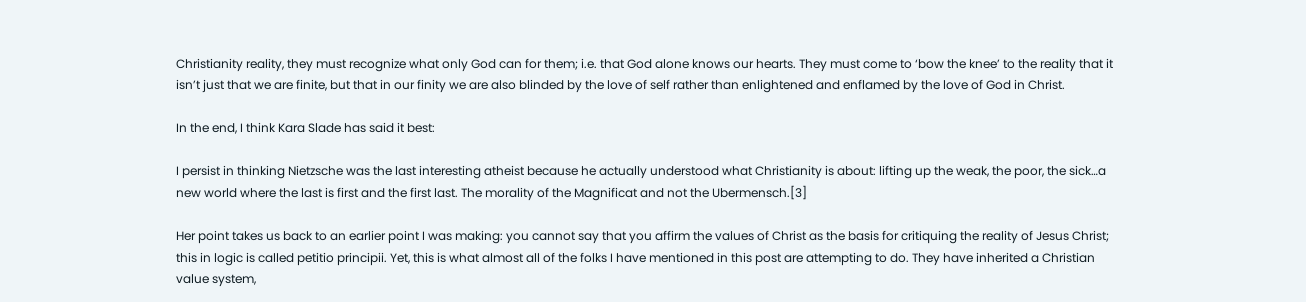Christianity reality, they must recognize what only God can for them; i.e. that God alone knows our hearts. They must come to ‘bow the knee’ to the reality that it isn’t just that we are finite, but that in our finity we are also blinded by the love of self rather than enlightened and enflamed by the love of God in Christ.

In the end, I think Kara Slade has said it best:

I persist in thinking Nietzsche was the last interesting atheist because he actually understood what Christianity is about: lifting up the weak, the poor, the sick…a new world where the last is first and the first last. The morality of the Magnificat and not the Ubermensch.[3]

Her point takes us back to an earlier point I was making: you cannot say that you affirm the values of Christ as the basis for critiquing the reality of Jesus Christ; this in logic is called petitio principii. Yet, this is what almost all of the folks I have mentioned in this post are attempting to do. They have inherited a Christian value system,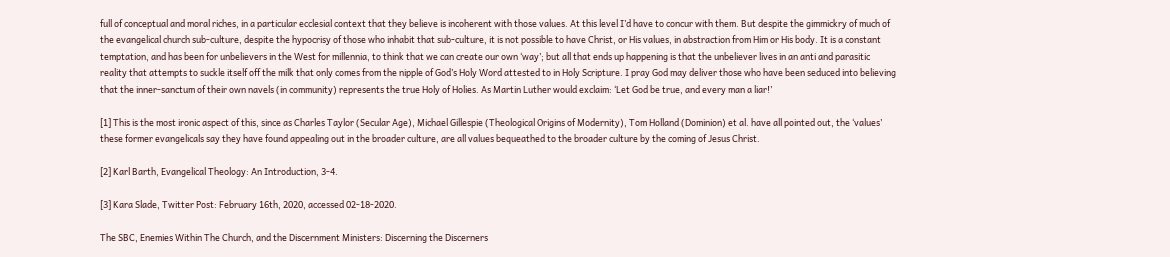full of conceptual and moral riches, in a particular ecclesial context that they believe is incoherent with those values. At this level I’d have to concur with them. But despite the gimmickry of much of the evangelical church sub-culture, despite the hypocrisy of those who inhabit that sub-culture, it is not possible to have Christ, or His values, in abstraction from Him or His body. It is a constant temptation, and has been for unbelievers in the West for millennia, to think that we can create our own ‘way’; but all that ends up happening is that the unbeliever lives in an anti and parasitic reality that attempts to suckle itself off the milk that only comes from the nipple of God’s Holy Word attested to in Holy Scripture. I pray God may deliver those who have been seduced into believing that the inner-sanctum of their own navels (in community) represents the true Holy of Holies. As Martin Luther would exclaim: ‘Let God be true, and every man a liar!’

[1] This is the most ironic aspect of this, since as Charles Taylor (Secular Age), Michael Gillespie (Theological Origins of Modernity), Tom Holland (Dominion) et al. have all pointed out, the ‘values’ these former evangelicals say they have found appealing out in the broader culture, are all values bequeathed to the broader culture by the coming of Jesus Christ.

[2] Karl Barth, Evangelical Theology: An Introduction, 3-4.

[3] Kara Slade, Twitter Post: February 16th, 2020, accessed 02-18-2020.

The SBC, Enemies Within The Church, and the Discernment Ministers: Discerning the Discerners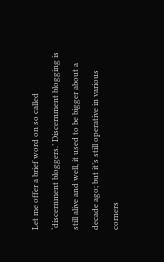Let me offer a brief word on so called ‘discernment bloggers.’ Discernment blogging is still alive and well, it used to be bigger about a decade ago; but it’s still operative in various corners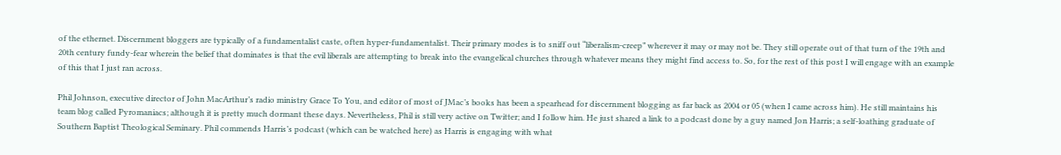of the ethernet. Discernment bloggers are typically of a fundamentalist caste, often hyper-fundamentalist. Their primary modes is to sniff out “liberalism-creep” wherever it may or may not be. They still operate out of that turn of the 19th and 20th century fundy-fear wherein the belief that dominates is that the evil liberals are attempting to break into the evangelical churches through whatever means they might find access to. So, for the rest of this post I will engage with an example of this that I just ran across.

Phil Johnson, executive director of John MacArthur’s radio ministry Grace To You, and editor of most of JMac’s books has been a spearhead for discernment blogging as far back as 2004 or 05 (when I came across him). He still maintains his team blog called Pyromaniacs; although it is pretty much dormant these days. Nevertheless, Phil is still very active on Twitter; and I follow him. He just shared a link to a podcast done by a guy named Jon Harris; a self-loathing graduate of Southern Baptist Theological Seminary. Phil commends Harris’s podcast (which can be watched here) as Harris is engaging with what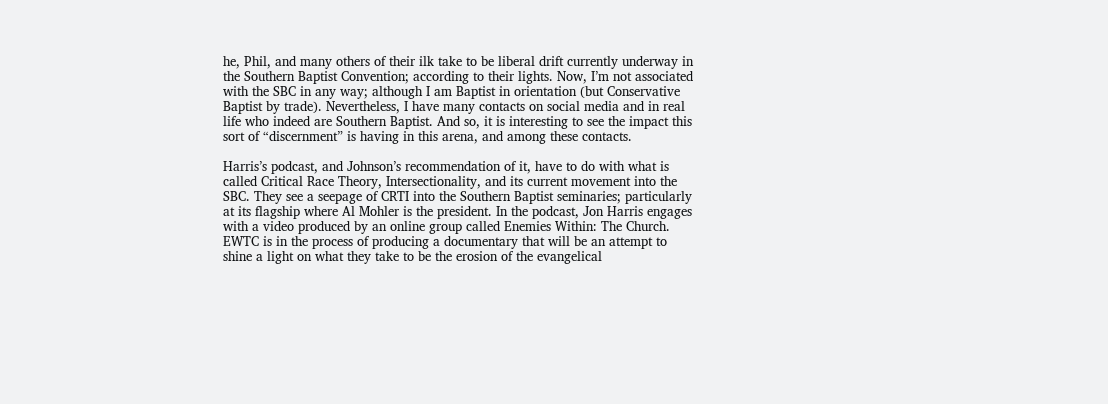he, Phil, and many others of their ilk take to be liberal drift currently underway in the Southern Baptist Convention; according to their lights. Now, I’m not associated with the SBC in any way; although I am Baptist in orientation (but Conservative Baptist by trade). Nevertheless, I have many contacts on social media and in real life who indeed are Southern Baptist. And so, it is interesting to see the impact this sort of “discernment” is having in this arena, and among these contacts.

Harris’s podcast, and Johnson’s recommendation of it, have to do with what is called Critical Race Theory, Intersectionality, and its current movement into the SBC. They see a seepage of CRTI into the Southern Baptist seminaries; particularly at its flagship where Al Mohler is the president. In the podcast, Jon Harris engages with a video produced by an online group called Enemies Within: The Church. EWTC is in the process of producing a documentary that will be an attempt to shine a light on what they take to be the erosion of the evangelical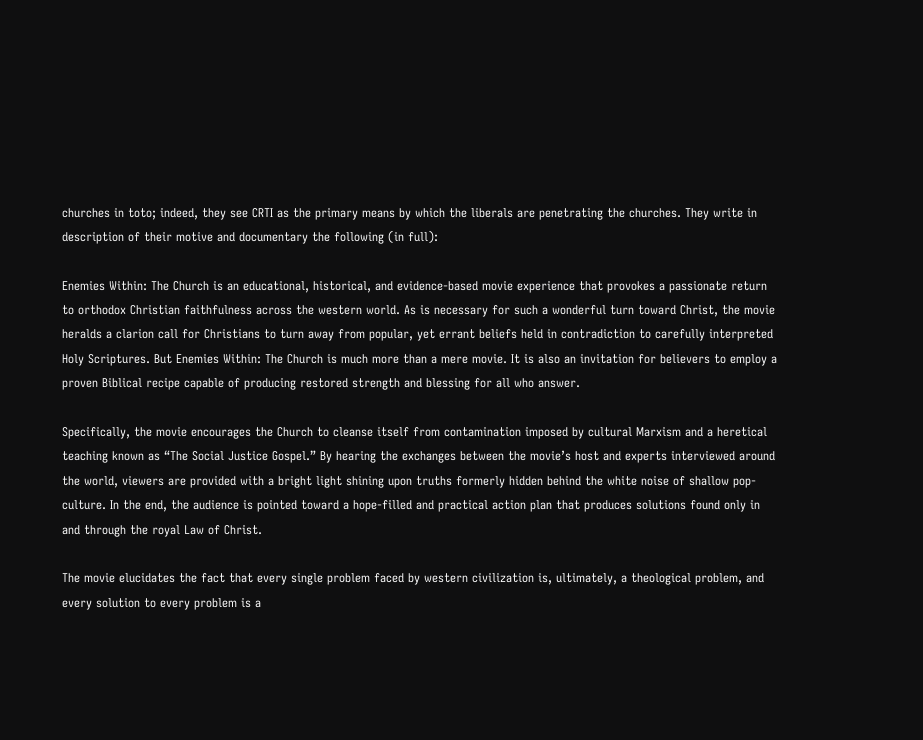churches in toto; indeed, they see CRTI as the primary means by which the liberals are penetrating the churches. They write in description of their motive and documentary the following (in full):

Enemies Within: The Church is an educational, historical, and evidence-based movie experience that provokes a passionate return to orthodox Christian faithfulness across the western world. As is necessary for such a wonderful turn toward Christ, the movie heralds a clarion call for Christians to turn away from popular, yet errant beliefs held in contradiction to carefully interpreted Holy Scriptures. But Enemies Within: The Church is much more than a mere movie. It is also an invitation for believers to employ a proven Biblical recipe capable of producing restored strength and blessing for all who answer.

Specifically, the movie encourages the Church to cleanse itself from contamination imposed by cultural Marxism and a heretical teaching known as “The Social Justice Gospel.” By hearing the exchanges between the movie’s host and experts interviewed around the world, viewers are provided with a bright light shining upon truths formerly hidden behind the white noise of shallow pop-culture. In the end, the audience is pointed toward a hope-filled and practical action plan that produces solutions found only in and through the royal Law of Christ.

The movie elucidates the fact that every single problem faced by western civilization is, ultimately, a theological problem, and every solution to every problem is a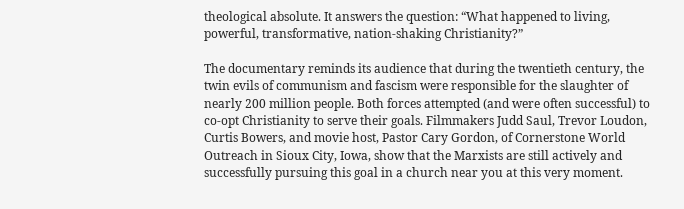theological absolute. It answers the question: “What happened to living, powerful, transformative, nation-shaking Christianity?”

The documentary reminds its audience that during the twentieth century, the twin evils of communism and fascism were responsible for the slaughter of nearly 200 million people. Both forces attempted (and were often successful) to co-opt Christianity to serve their goals. Filmmakers Judd Saul, Trevor Loudon, Curtis Bowers, and movie host, Pastor Cary Gordon, of Cornerstone World Outreach in Sioux City, Iowa, show that the Marxists are still actively and successfully pursuing this goal in a church near you at this very moment.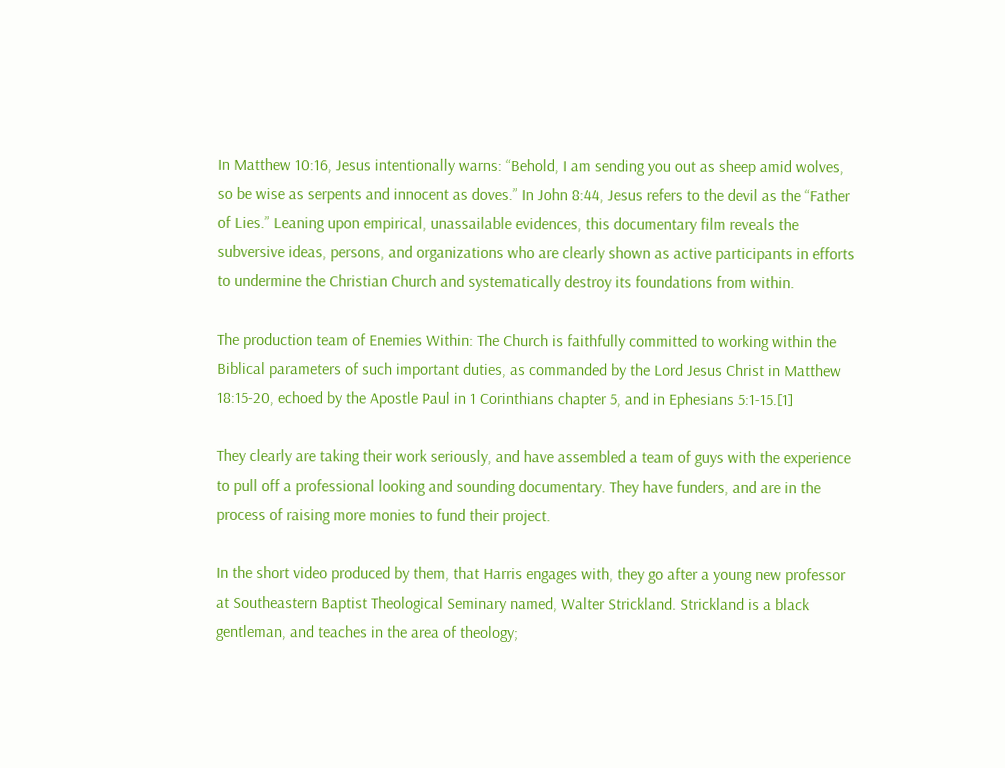In Matthew 10:16, Jesus intentionally warns: “Behold, I am sending you out as sheep amid wolves, so be wise as serpents and innocent as doves.” In John 8:44, Jesus refers to the devil as the “Father of Lies.” Leaning upon empirical, unassailable evidences, this documentary film reveals the subversive ideas, persons, and organizations who are clearly shown as active participants in efforts to undermine the Christian Church and systematically destroy its foundations from within.

The production team of Enemies Within: The Church is faithfully committed to working within the Biblical parameters of such important duties, as commanded by the Lord Jesus Christ in Matthew 18:15-20, echoed by the Apostle Paul in 1 Corinthians chapter 5, and in Ephesians 5:1-15.[1]

They clearly are taking their work seriously, and have assembled a team of guys with the experience to pull off a professional looking and sounding documentary. They have funders, and are in the process of raising more monies to fund their project.

In the short video produced by them, that Harris engages with, they go after a young new professor at Southeastern Baptist Theological Seminary named, Walter Strickland. Strickland is a black gentleman, and teaches in the area of theology;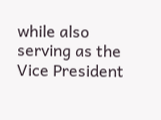while also serving as the Vice President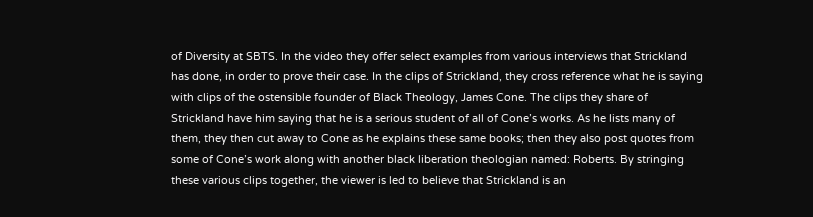of Diversity at SBTS. In the video they offer select examples from various interviews that Strickland has done, in order to prove their case. In the clips of Strickland, they cross reference what he is saying with clips of the ostensible founder of Black Theology, James Cone. The clips they share of Strickland have him saying that he is a serious student of all of Cone’s works. As he lists many of them, they then cut away to Cone as he explains these same books; then they also post quotes from some of Cone’s work along with another black liberation theologian named: Roberts. By stringing these various clips together, the viewer is led to believe that Strickland is an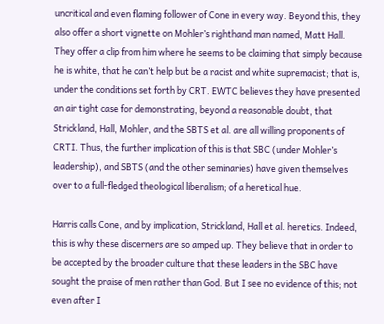uncritical and even flaming follower of Cone in every way. Beyond this, they also offer a short vignette on Mohler’s righthand man named, Matt Hall. They offer a clip from him where he seems to be claiming that simply because he is white, that he can’t help but be a racist and white supremacist; that is, under the conditions set forth by CRT. EWTC believes they have presented an air tight case for demonstrating, beyond a reasonable doubt, that Strickland, Hall, Mohler, and the SBTS et al. are all willing proponents of CRTI. Thus, the further implication of this is that SBC (under Mohler’s leadership), and SBTS (and the other seminaries) have given themselves over to a full-fledged theological liberalism; of a heretical hue.

Harris calls Cone, and by implication, Strickland, Hall et al. heretics. Indeed, this is why these discerners are so amped up. They believe that in order to be accepted by the broader culture that these leaders in the SBC have sought the praise of men rather than God. But I see no evidence of this; not even after I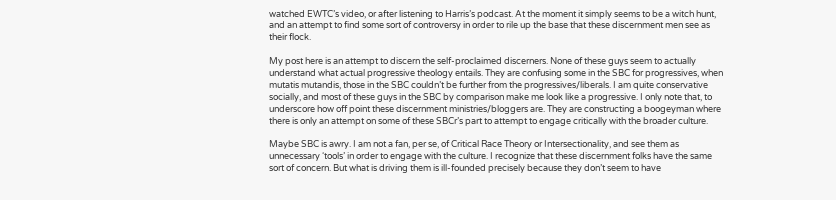watched EWTC’s video, or after listening to Harris’s podcast. At the moment it simply seems to be a witch hunt, and an attempt to find some sort of controversy in order to rile up the base that these discernment men see as their flock.

My post here is an attempt to discern the self-proclaimed discerners. None of these guys seem to actually understand what actual progressive theology entails. They are confusing some in the SBC for progressives, when mutatis mutandis, those in the SBC couldn’t be further from the progressives/liberals. I am quite conservative socially, and most of these guys in the SBC by comparison make me look like a progressive. I only note that, to underscore how off point these discernment ministries/bloggers are. They are constructing a boogeyman where there is only an attempt on some of these SBCr’s part to attempt to engage critically with the broader culture.

Maybe SBC is awry. I am not a fan, per se, of Critical Race Theory or Intersectionality, and see them as unnecessary ‘tools’ in order to engage with the culture. I recognize that these discernment folks have the same sort of concern. But what is driving them is ill-founded precisely because they don’t seem to have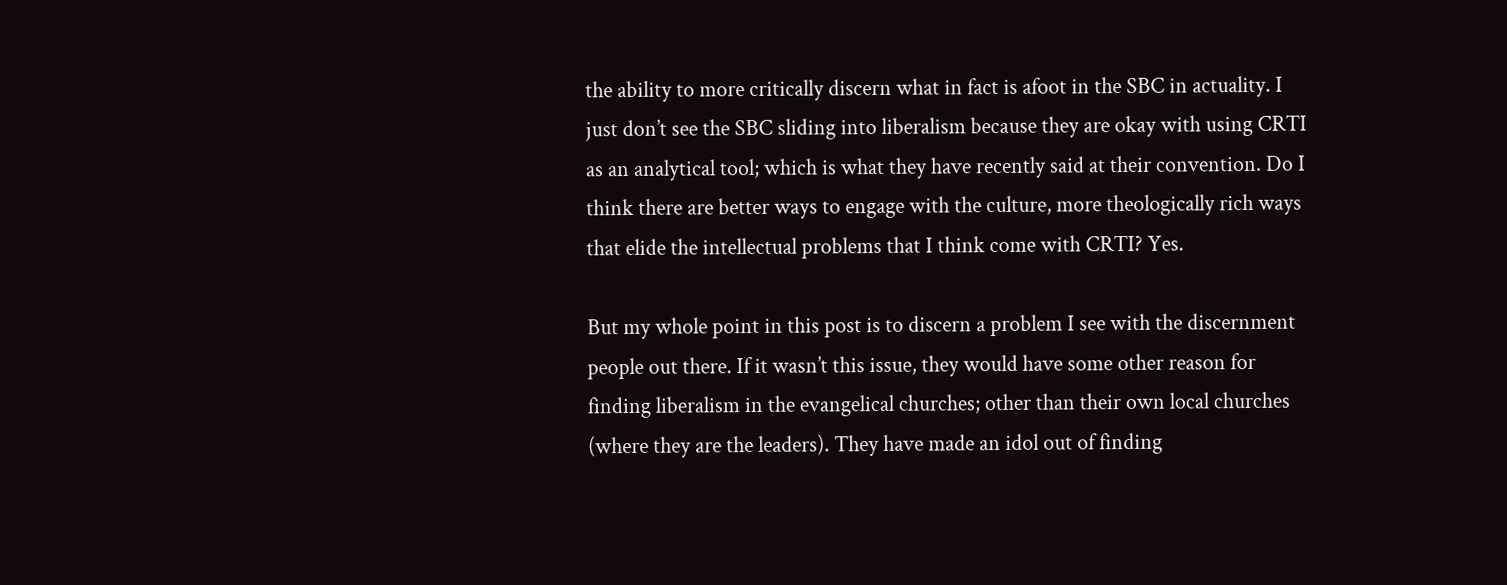the ability to more critically discern what in fact is afoot in the SBC in actuality. I just don’t see the SBC sliding into liberalism because they are okay with using CRTI as an analytical tool; which is what they have recently said at their convention. Do I think there are better ways to engage with the culture, more theologically rich ways that elide the intellectual problems that I think come with CRTI? Yes.

But my whole point in this post is to discern a problem I see with the discernment people out there. If it wasn’t this issue, they would have some other reason for finding liberalism in the evangelical churches; other than their own local churches (where they are the leaders). They have made an idol out of finding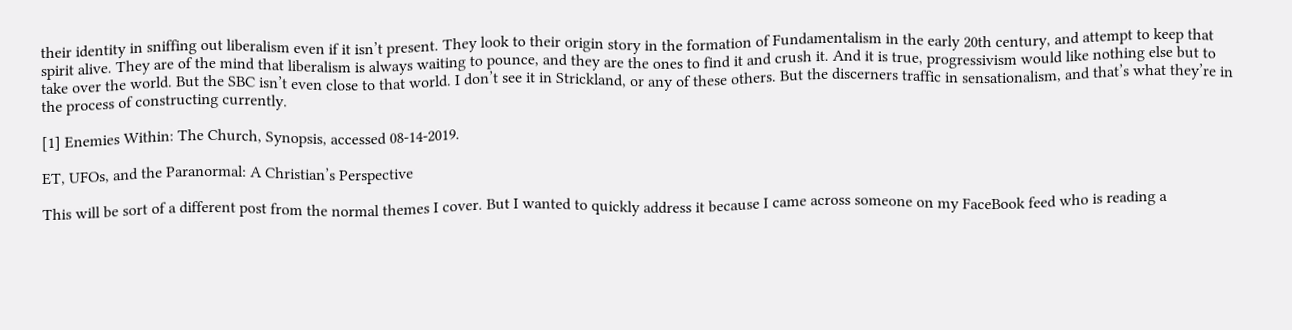their identity in sniffing out liberalism even if it isn’t present. They look to their origin story in the formation of Fundamentalism in the early 20th century, and attempt to keep that spirit alive. They are of the mind that liberalism is always waiting to pounce, and they are the ones to find it and crush it. And it is true, progressivism would like nothing else but to take over the world. But the SBC isn’t even close to that world. I don’t see it in Strickland, or any of these others. But the discerners traffic in sensationalism, and that’s what they’re in the process of constructing currently.

[1] Enemies Within: The Church, Synopsis, accessed 08-14-2019.

ET, UFOs, and the Paranormal: A Christian’s Perspective

This will be sort of a different post from the normal themes I cover. But I wanted to quickly address it because I came across someone on my FaceBook feed who is reading a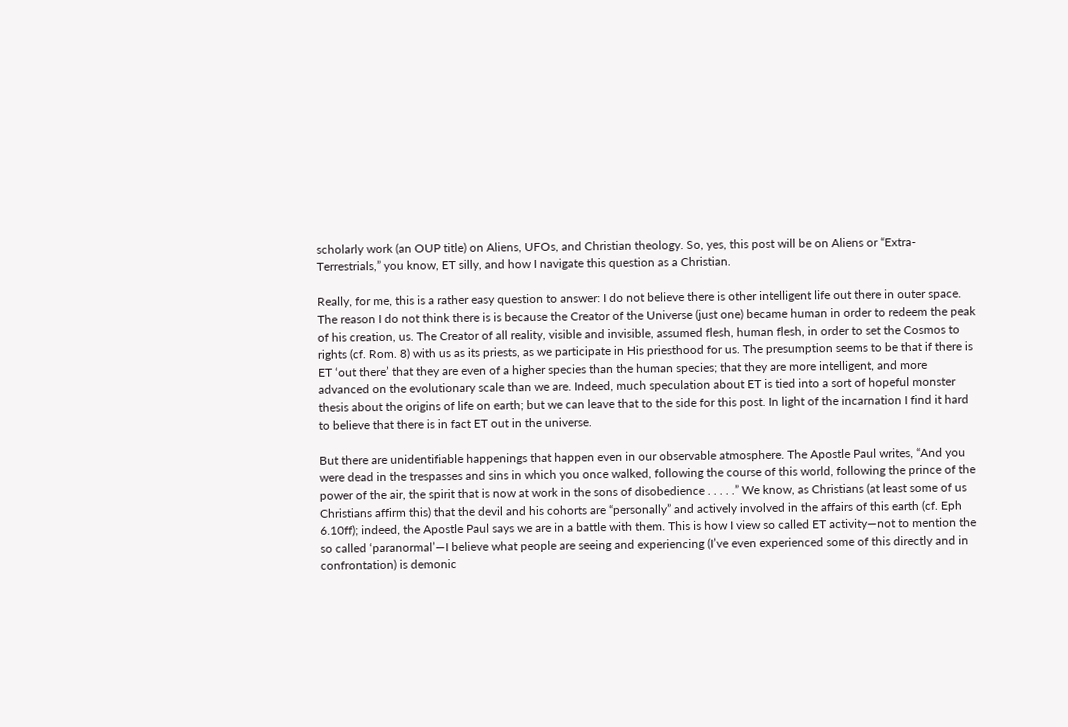scholarly work (an OUP title) on Aliens, UFOs, and Christian theology. So, yes, this post will be on Aliens or “Extra-Terrestrials,” you know, ET silly, and how I navigate this question as a Christian.

Really, for me, this is a rather easy question to answer: I do not believe there is other intelligent life out there in outer space. The reason I do not think there is is because the Creator of the Universe (just one) became human in order to redeem the peak of his creation, us. The Creator of all reality, visible and invisible, assumed flesh, human flesh, in order to set the Cosmos to rights (cf. Rom. 8) with us as its priests, as we participate in His priesthood for us. The presumption seems to be that if there is ET ‘out there’ that they are even of a higher species than the human species; that they are more intelligent, and more advanced on the evolutionary scale than we are. Indeed, much speculation about ET is tied into a sort of hopeful monster thesis about the origins of life on earth; but we can leave that to the side for this post. In light of the incarnation I find it hard to believe that there is in fact ET out in the universe.

But there are unidentifiable happenings that happen even in our observable atmosphere. The Apostle Paul writes, “And you were dead in the trespasses and sins in which you once walked, following the course of this world, following the prince of the power of the air, the spirit that is now at work in the sons of disobedience . . . . .” We know, as Christians (at least some of us Christians affirm this) that the devil and his cohorts are “personally” and actively involved in the affairs of this earth (cf. Eph 6.10ff); indeed, the Apostle Paul says we are in a battle with them. This is how I view so called ET activity—not to mention the so called ‘paranormal’—I believe what people are seeing and experiencing (I’ve even experienced some of this directly and in confrontation) is demonic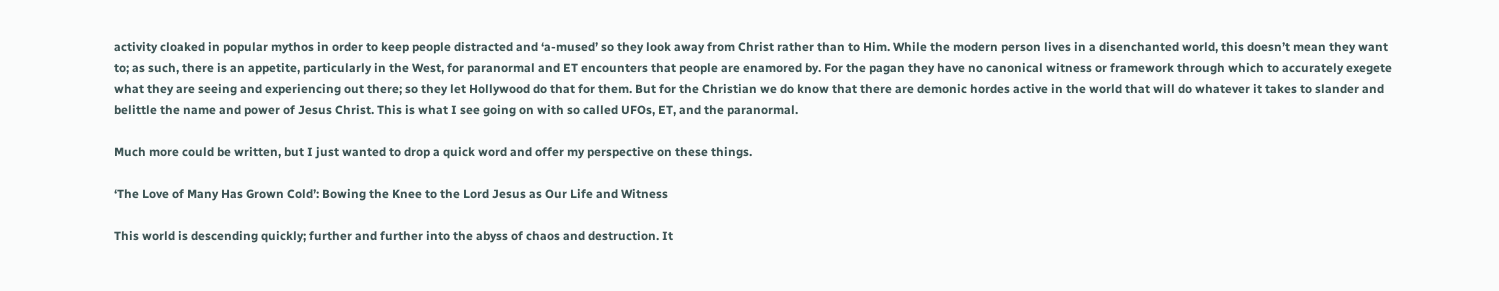activity cloaked in popular mythos in order to keep people distracted and ‘a-mused’ so they look away from Christ rather than to Him. While the modern person lives in a disenchanted world, this doesn’t mean they want to; as such, there is an appetite, particularly in the West, for paranormal and ET encounters that people are enamored by. For the pagan they have no canonical witness or framework through which to accurately exegete what they are seeing and experiencing out there; so they let Hollywood do that for them. But for the Christian we do know that there are demonic hordes active in the world that will do whatever it takes to slander and belittle the name and power of Jesus Christ. This is what I see going on with so called UFOs, ET, and the paranormal.

Much more could be written, but I just wanted to drop a quick word and offer my perspective on these things.

‘The Love of Many Has Grown Cold’: Bowing the Knee to the Lord Jesus as Our Life and Witness

This world is descending quickly; further and further into the abyss of chaos and destruction. It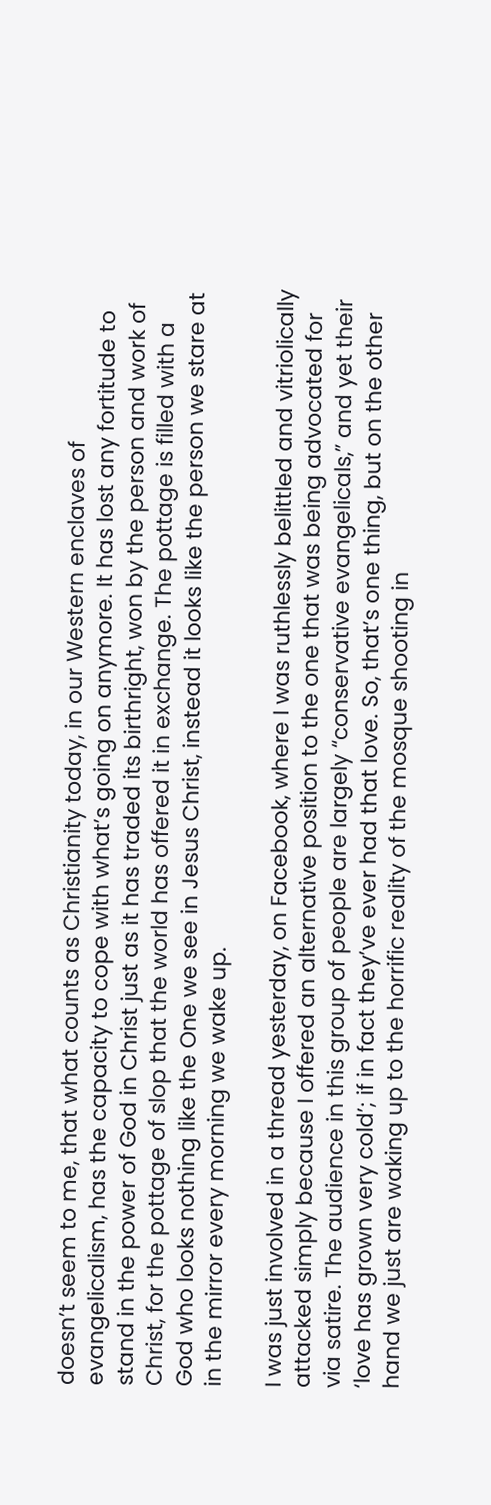doesn’t seem to me, that what counts as Christianity today, in our Western enclaves of evangelicalism, has the capacity to cope with what’s going on anymore. It has lost any fortitude to stand in the power of God in Christ just as it has traded its birthright, won by the person and work of Christ, for the pottage of slop that the world has offered it in exchange. The pottage is filled with a God who looks nothing like the One we see in Jesus Christ, instead it looks like the person we stare at in the mirror every morning we wake up.

I was just involved in a thread yesterday, on Facebook, where I was ruthlessly belittled and vitriolically attacked simply because I offered an alternative position to the one that was being advocated for via satire. The audience in this group of people are largely “conservative evangelicals,” and yet their ‘love has grown very cold’; if in fact they’ve ever had that love. So, that’s one thing, but on the other hand we just are waking up to the horrific reality of the mosque shooting in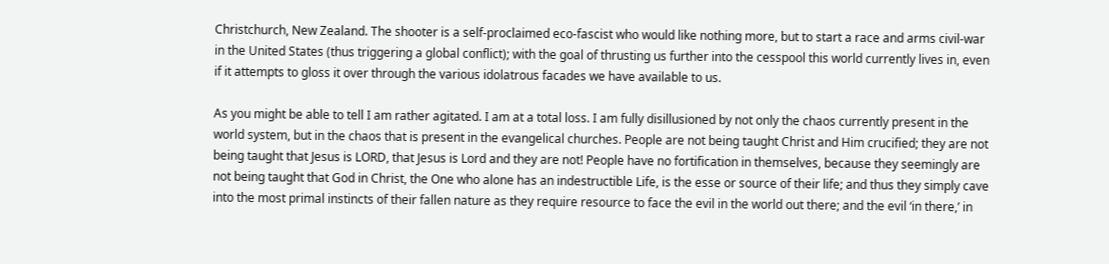Christchurch, New Zealand. The shooter is a self-proclaimed eco-fascist who would like nothing more, but to start a race and arms civil-war in the United States (thus triggering a global conflict); with the goal of thrusting us further into the cesspool this world currently lives in, even if it attempts to gloss it over through the various idolatrous facades we have available to us.

As you might be able to tell I am rather agitated. I am at a total loss. I am fully disillusioned by not only the chaos currently present in the world system, but in the chaos that is present in the evangelical churches. People are not being taught Christ and Him crucified; they are not being taught that Jesus is LORD, that Jesus is Lord and they are not! People have no fortification in themselves, because they seemingly are not being taught that God in Christ, the One who alone has an indestructible Life, is the esse or source of their life; and thus they simply cave into the most primal instincts of their fallen nature as they require resource to face the evil in the world out there; and the evil ‘in there,’ in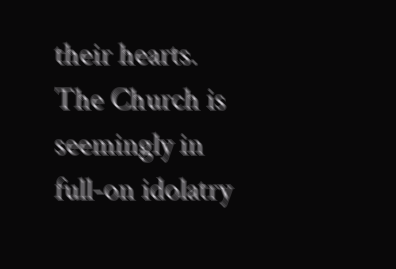their hearts. The Church is seemingly in full-on idolatry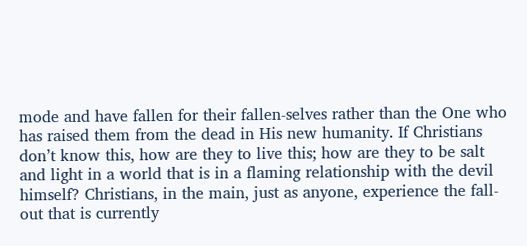mode and have fallen for their fallen-selves rather than the One who has raised them from the dead in His new humanity. If Christians don’t know this, how are they to live this; how are they to be salt and light in a world that is in a flaming relationship with the devil himself? Christians, in the main, just as anyone, experience the fall-out that is currently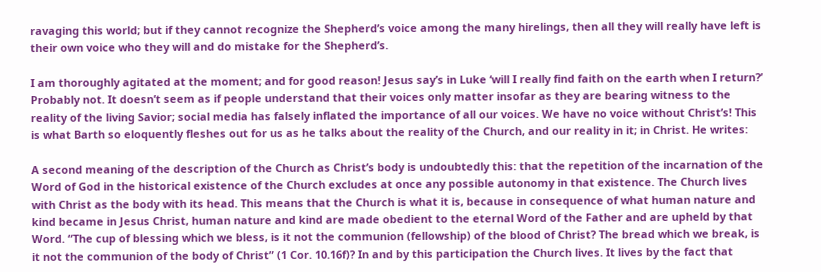ravaging this world; but if they cannot recognize the Shepherd’s voice among the many hirelings, then all they will really have left is their own voice who they will and do mistake for the Shepherd’s.

I am thoroughly agitated at the moment; and for good reason! Jesus say’s in Luke ‘will I really find faith on the earth when I return?’ Probably not. It doesn’t seem as if people understand that their voices only matter insofar as they are bearing witness to the reality of the living Savior; social media has falsely inflated the importance of all our voices. We have no voice without Christ’s! This is what Barth so eloquently fleshes out for us as he talks about the reality of the Church, and our reality in it; in Christ. He writes:

A second meaning of the description of the Church as Christ’s body is undoubtedly this: that the repetition of the incarnation of the Word of God in the historical existence of the Church excludes at once any possible autonomy in that existence. The Church lives with Christ as the body with its head. This means that the Church is what it is, because in consequence of what human nature and kind became in Jesus Christ, human nature and kind are made obedient to the eternal Word of the Father and are upheld by that Word. “The cup of blessing which we bless, is it not the communion (fellowship) of the blood of Christ? The bread which we break, is it not the communion of the body of Christ” (1 Cor. 10.16f)? In and by this participation the Church lives. It lives by the fact that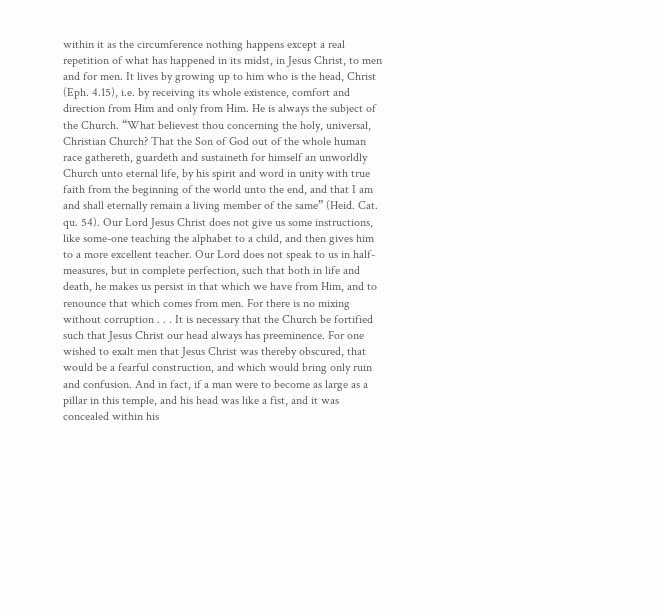within it as the circumference nothing happens except a real repetition of what has happened in its midst, in Jesus Christ, to men and for men. It lives by growing up to him who is the head, Christ (Eph. 4.15), i.e. by receiving its whole existence, comfort and direction from Him and only from Him. He is always the subject of the Church. “What believest thou concerning the holy, universal, Christian Church? That the Son of God out of the whole human race gathereth, guardeth and sustaineth for himself an unworldly Church unto eternal life, by his spirit and word in unity with true faith from the beginning of the world unto the end, and that I am and shall eternally remain a living member of the same” (Heid. Cat. qu. 54). Our Lord Jesus Christ does not give us some instructions, like some-one teaching the alphabet to a child, and then gives him to a more excellent teacher. Our Lord does not speak to us in half-measures, but in complete perfection, such that both in life and death, he makes us persist in that which we have from Him, and to renounce that which comes from men. For there is no mixing without corruption . . . It is necessary that the Church be fortified such that Jesus Christ our head always has preeminence. For one wished to exalt men that Jesus Christ was thereby obscured, that would be a fearful construction, and which would bring only ruin and confusion. And in fact, if a man were to become as large as a pillar in this temple, and his head was like a fist, and it was concealed within his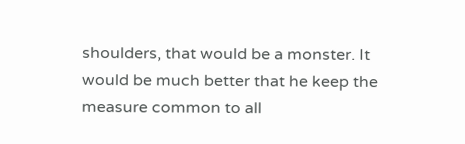shoulders, that would be a monster. It would be much better that he keep the measure common to all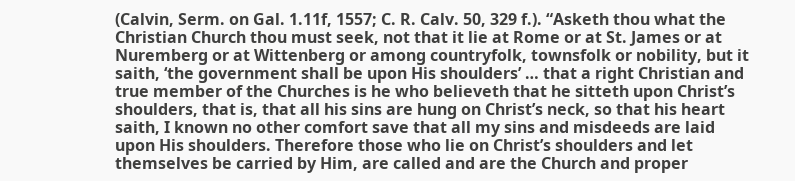(Calvin, Serm. on Gal. 1.11f, 1557; C. R. Calv. 50, 329 f.). “Asketh thou what the Christian Church thou must seek, not that it lie at Rome or at St. James or at Nuremberg or at Wittenberg or among countryfolk, townsfolk or nobility, but it saith, ‘the government shall be upon His shoulders’ … that a right Christian and true member of the Churches is he who believeth that he sitteth upon Christ’s shoulders, that is, that all his sins are hung on Christ’s neck, so that his heart saith, I known no other comfort save that all my sins and misdeeds are laid upon His shoulders. Therefore those who lie on Christ’s shoulders and let themselves be carried by Him, are called and are the Church and proper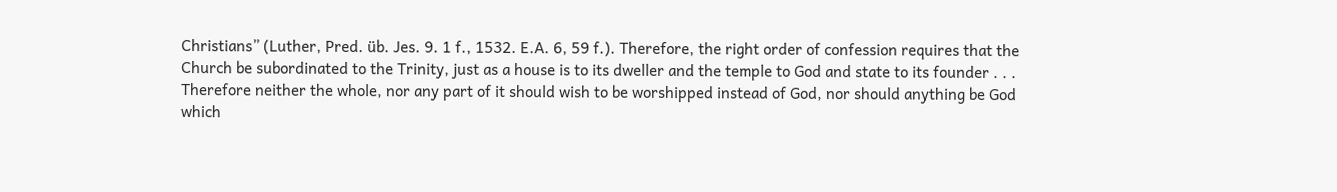Christians” (Luther, Pred. üb. Jes. 9. 1 f., 1532. E.A. 6, 59 f.). Therefore, the right order of confession requires that the Church be subordinated to the Trinity, just as a house is to its dweller and the temple to God and state to its founder . . . Therefore neither the whole, nor any part of it should wish to be worshipped instead of God, nor should anything be God which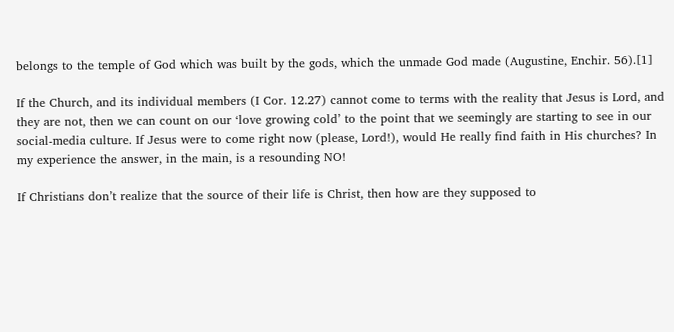belongs to the temple of God which was built by the gods, which the unmade God made (Augustine, Enchir. 56).[1]

If the Church, and its individual members (I Cor. 12.27) cannot come to terms with the reality that Jesus is Lord, and they are not, then we can count on our ‘love growing cold’ to the point that we seemingly are starting to see in our social-media culture. If Jesus were to come right now (please, Lord!), would He really find faith in His churches? In my experience the answer, in the main, is a resounding NO!

If Christians don’t realize that the source of their life is Christ, then how are they supposed to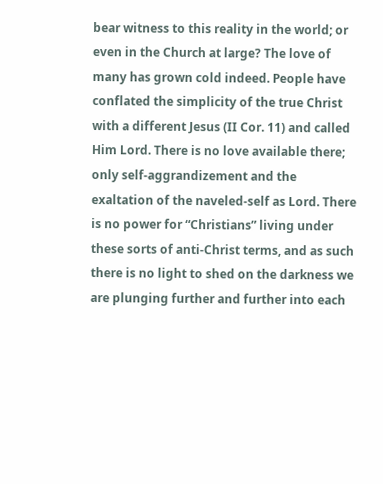bear witness to this reality in the world; or even in the Church at large? The love of many has grown cold indeed. People have conflated the simplicity of the true Christ with a different Jesus (II Cor. 11) and called Him Lord. There is no love available there; only self-aggrandizement and the exaltation of the naveled-self as Lord. There is no power for “Christians” living under these sorts of anti-Christ terms, and as such there is no light to shed on the darkness we are plunging further and further into each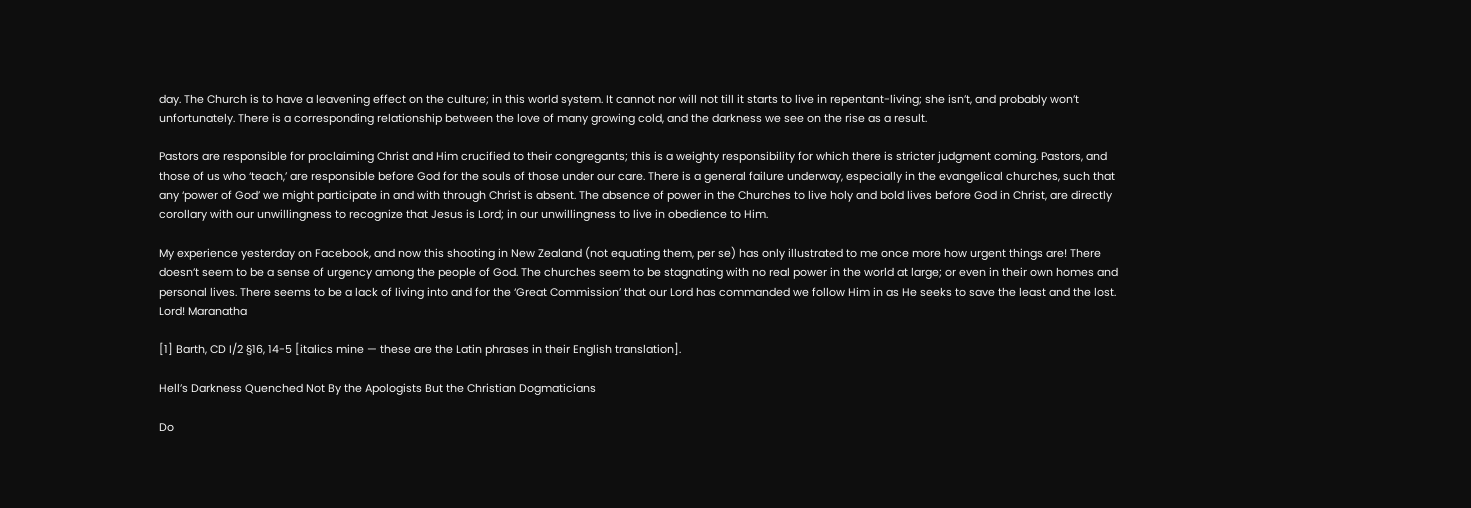day. The Church is to have a leavening effect on the culture; in this world system. It cannot nor will not till it starts to live in repentant-living; she isn’t, and probably won’t unfortunately. There is a corresponding relationship between the love of many growing cold, and the darkness we see on the rise as a result.

Pastors are responsible for proclaiming Christ and Him crucified to their congregants; this is a weighty responsibility for which there is stricter judgment coming. Pastors, and those of us who ‘teach,’ are responsible before God for the souls of those under our care. There is a general failure underway, especially in the evangelical churches, such that any ‘power of God’ we might participate in and with through Christ is absent. The absence of power in the Churches to live holy and bold lives before God in Christ, are directly corollary with our unwillingness to recognize that Jesus is Lord; in our unwillingness to live in obedience to Him.

My experience yesterday on Facebook, and now this shooting in New Zealand (not equating them, per se) has only illustrated to me once more how urgent things are! There doesn’t seem to be a sense of urgency among the people of God. The churches seem to be stagnating with no real power in the world at large; or even in their own homes and personal lives. There seems to be a lack of living into and for the ‘Great Commission’ that our Lord has commanded we follow Him in as He seeks to save the least and the lost. Lord! Maranatha

[1] Barth, CD I/2 §16, 14-5 [italics mine — these are the Latin phrases in their English translation].

Hell’s Darkness Quenched Not By the Apologists But the Christian Dogmaticians

Do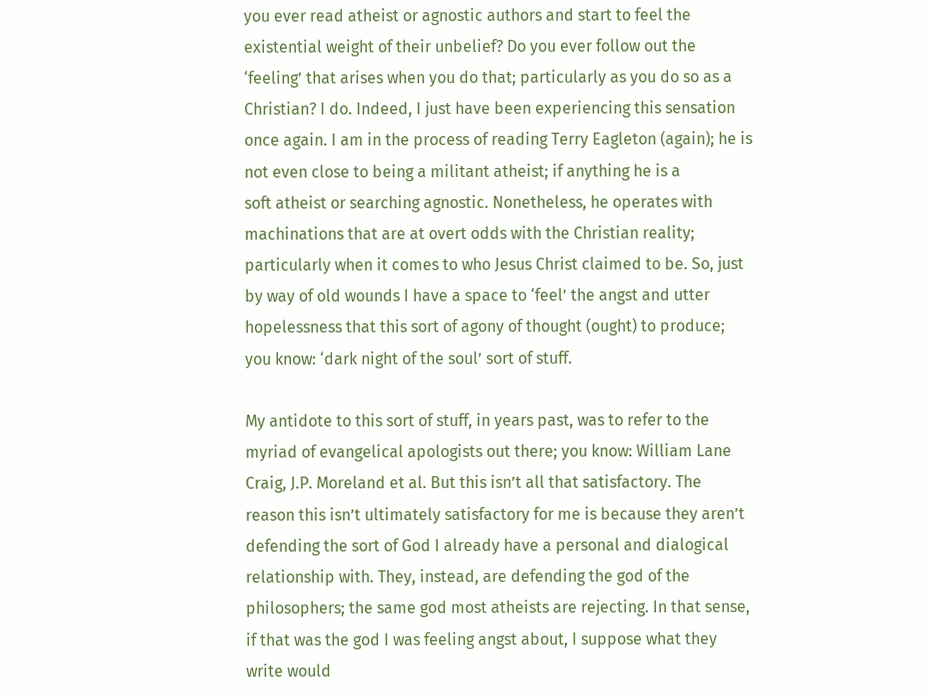you ever read atheist or agnostic authors and start to feel the existential weight of their unbelief? Do you ever follow out the ‘feeling’ that arises when you do that; particularly as you do so as a Christian? I do. Indeed, I just have been experiencing this sensation once again. I am in the process of reading Terry Eagleton (again); he is not even close to being a militant atheist; if anything he is a
soft atheist or searching agnostic. Nonetheless, he operates with machinations that are at overt odds with the Christian reality; particularly when it comes to who Jesus Christ claimed to be. So, just by way of old wounds I have a space to ‘feel’ the angst and utter hopelessness that this sort of agony of thought (ought) to produce; you know: ‘dark night of the soul’ sort of stuff.

My antidote to this sort of stuff, in years past, was to refer to the myriad of evangelical apologists out there; you know: William Lane Craig, J.P. Moreland et al. But this isn’t all that satisfactory. The reason this isn’t ultimately satisfactory for me is because they aren’t defending the sort of God I already have a personal and dialogical relationship with. They, instead, are defending the god of the philosophers; the same god most atheists are rejecting. In that sense, if that was the god I was feeling angst about, I suppose what they write would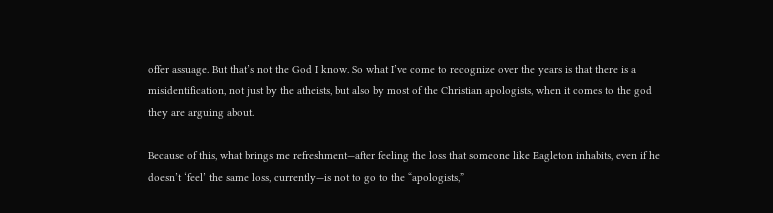offer assuage. But that’s not the God I know. So what I’ve come to recognize over the years is that there is a misidentification, not just by the atheists, but also by most of the Christian apologists, when it comes to the god they are arguing about.

Because of this, what brings me refreshment—after feeling the loss that someone like Eagleton inhabits, even if he doesn’t ‘feel’ the same loss, currently—is not to go to the “apologists,”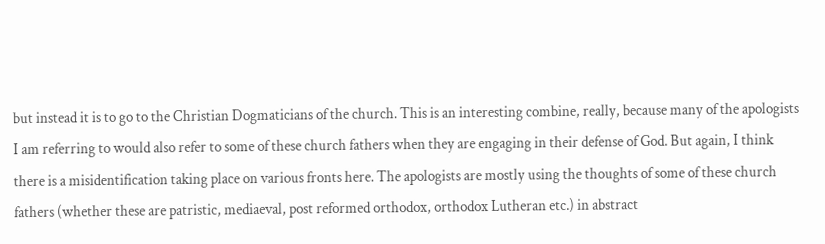but instead it is to go to the Christian Dogmaticians of the church. This is an interesting combine, really, because many of the apologists I am referring to would also refer to some of these church fathers when they are engaging in their defense of God. But again, I think there is a misidentification taking place on various fronts here. The apologists are mostly using the thoughts of some of these church fathers (whether these are patristic, mediaeval, post reformed orthodox, orthodox Lutheran etc.) in abstract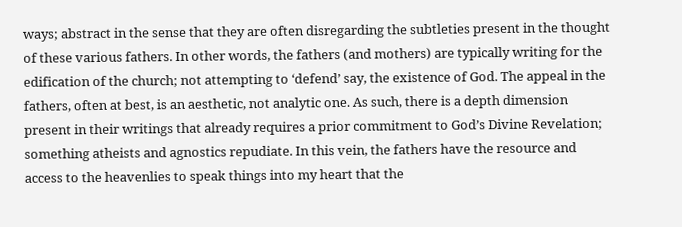ways; abstract in the sense that they are often disregarding the subtleties present in the thought of these various fathers. In other words, the fathers (and mothers) are typically writing for the edification of the church; not attempting to ‘defend’ say, the existence of God. The appeal in the fathers, often at best, is an aesthetic, not analytic one. As such, there is a depth dimension present in their writings that already requires a prior commitment to God’s Divine Revelation; something atheists and agnostics repudiate. In this vein, the fathers have the resource and access to the heavenlies to speak things into my heart that the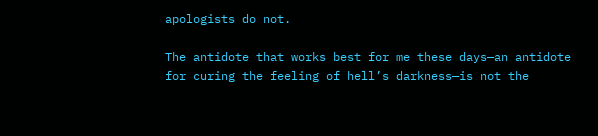apologists do not.

The antidote that works best for me these days—an antidote for curing the feeling of hell’s darkness—is not the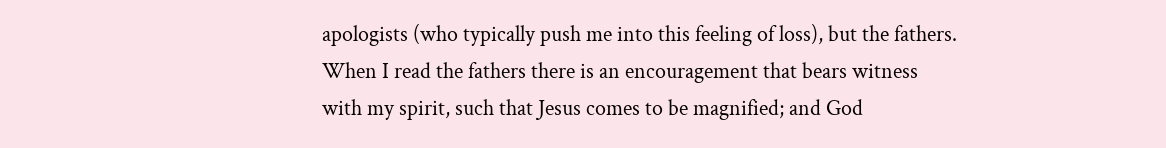apologists (who typically push me into this feeling of loss), but the fathers. When I read the fathers there is an encouragement that bears witness with my spirit, such that Jesus comes to be magnified; and God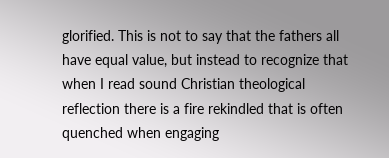glorified. This is not to say that the fathers all have equal value, but instead to recognize that when I read sound Christian theological reflection there is a fire rekindled that is often quenched when engaging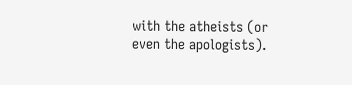with the atheists (or even the apologists).